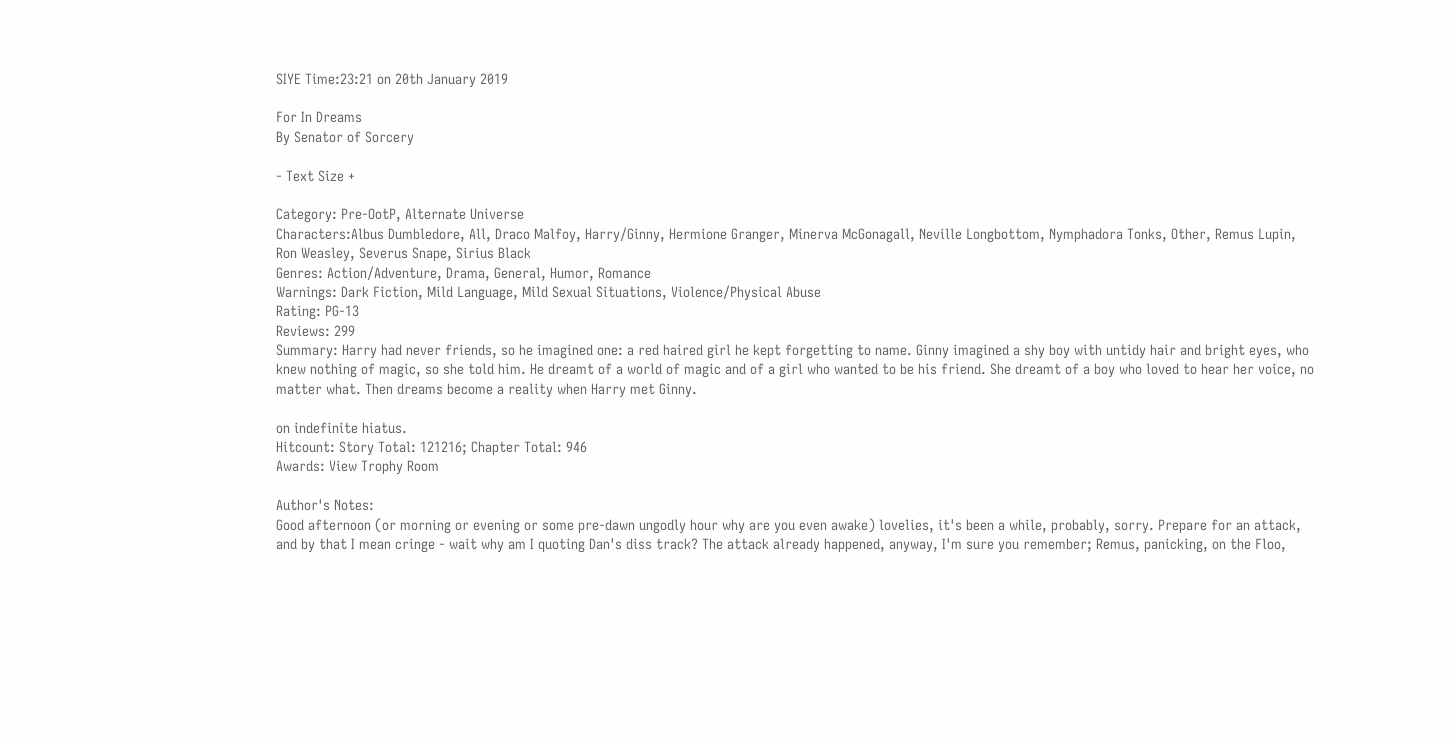SIYE Time:23:21 on 20th January 2019

For In Dreams
By Senator of Sorcery

- Text Size +

Category: Pre-OotP, Alternate Universe
Characters:Albus Dumbledore, All, Draco Malfoy, Harry/Ginny, Hermione Granger, Minerva McGonagall, Neville Longbottom, Nymphadora Tonks, Other, Remus Lupin, Ron Weasley, Severus Snape, Sirius Black
Genres: Action/Adventure, Drama, General, Humor, Romance
Warnings: Dark Fiction, Mild Language, Mild Sexual Situations, Violence/Physical Abuse
Rating: PG-13
Reviews: 299
Summary: Harry had never friends, so he imagined one: a red haired girl he kept forgetting to name. Ginny imagined a shy boy with untidy hair and bright eyes, who knew nothing of magic, so she told him. He dreamt of a world of magic and of a girl who wanted to be his friend. She dreamt of a boy who loved to hear her voice, no matter what. Then dreams become a reality when Harry met Ginny.

on indefinite hiatus.
Hitcount: Story Total: 121216; Chapter Total: 946
Awards: View Trophy Room

Author's Notes:
Good afternoon (or morning or evening or some pre-dawn ungodly hour why are you even awake) lovelies, it's been a while, probably, sorry. Prepare for an attack, and by that I mean cringe - wait why am I quoting Dan's diss track? The attack already happened, anyway, I'm sure you remember; Remus, panicking, on the Floo,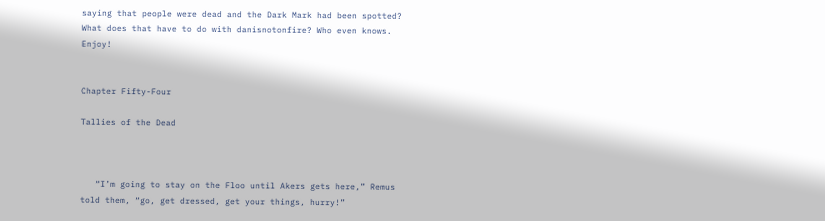saying that people were dead and the Dark Mark had been spotted? What does that have to do with danisnotonfire? Who even knows. Enjoy!


Chapter Fifty-Four

Tallies of the Dead



   “I’m going to stay on the Floo until Akers gets here,” Remus told them, “go, get dressed, get your things, hurry!”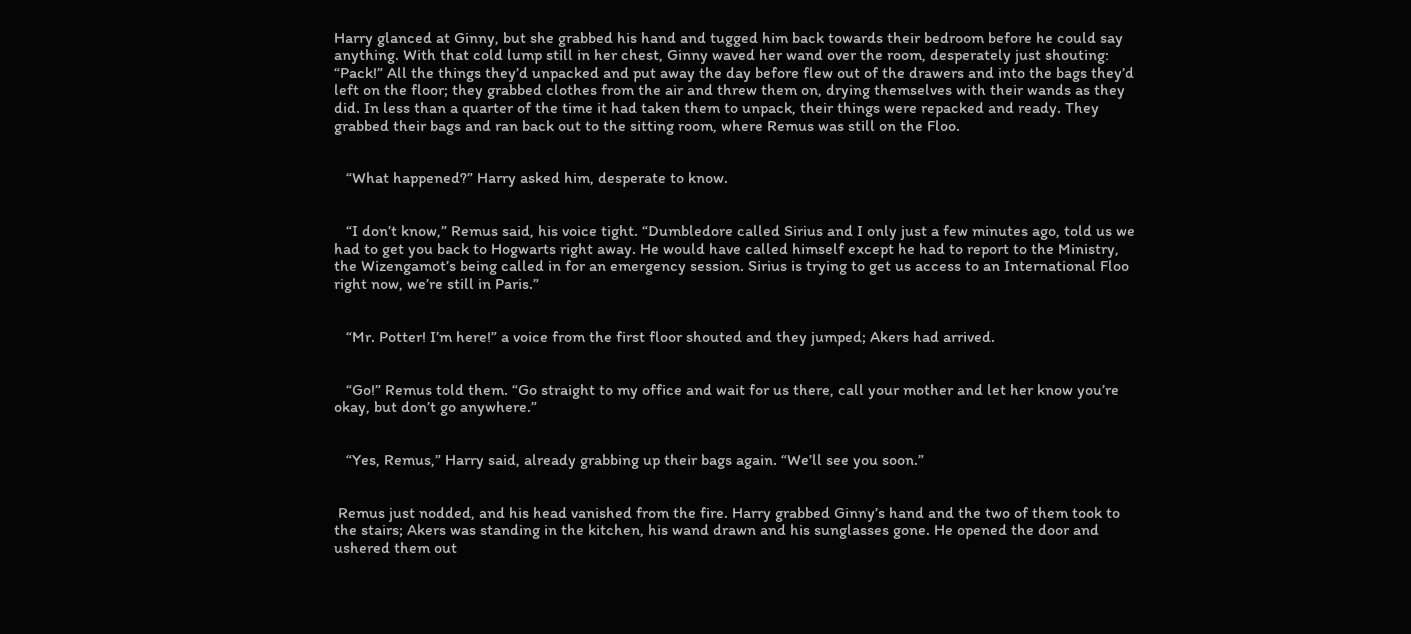Harry glanced at Ginny, but she grabbed his hand and tugged him back towards their bedroom before he could say anything. With that cold lump still in her chest, Ginny waved her wand over the room, desperately just shouting: “Pack!” All the things they’d unpacked and put away the day before flew out of the drawers and into the bags they’d left on the floor; they grabbed clothes from the air and threw them on, drying themselves with their wands as they did. In less than a quarter of the time it had taken them to unpack, their things were repacked and ready. They grabbed their bags and ran back out to the sitting room, where Remus was still on the Floo.


   “What happened?” Harry asked him, desperate to know.


   “I don’t know,” Remus said, his voice tight. “Dumbledore called Sirius and I only just a few minutes ago, told us we had to get you back to Hogwarts right away. He would have called himself except he had to report to the Ministry, the Wizengamot’s being called in for an emergency session. Sirius is trying to get us access to an International Floo right now, we’re still in Paris.”


   “Mr. Potter! I’m here!” a voice from the first floor shouted and they jumped; Akers had arrived.


   “Go!” Remus told them. “Go straight to my office and wait for us there, call your mother and let her know you’re okay, but don’t go anywhere.”


   “Yes, Remus,” Harry said, already grabbing up their bags again. “We’ll see you soon.”


 Remus just nodded, and his head vanished from the fire. Harry grabbed Ginny’s hand and the two of them took to the stairs; Akers was standing in the kitchen, his wand drawn and his sunglasses gone. He opened the door and ushered them out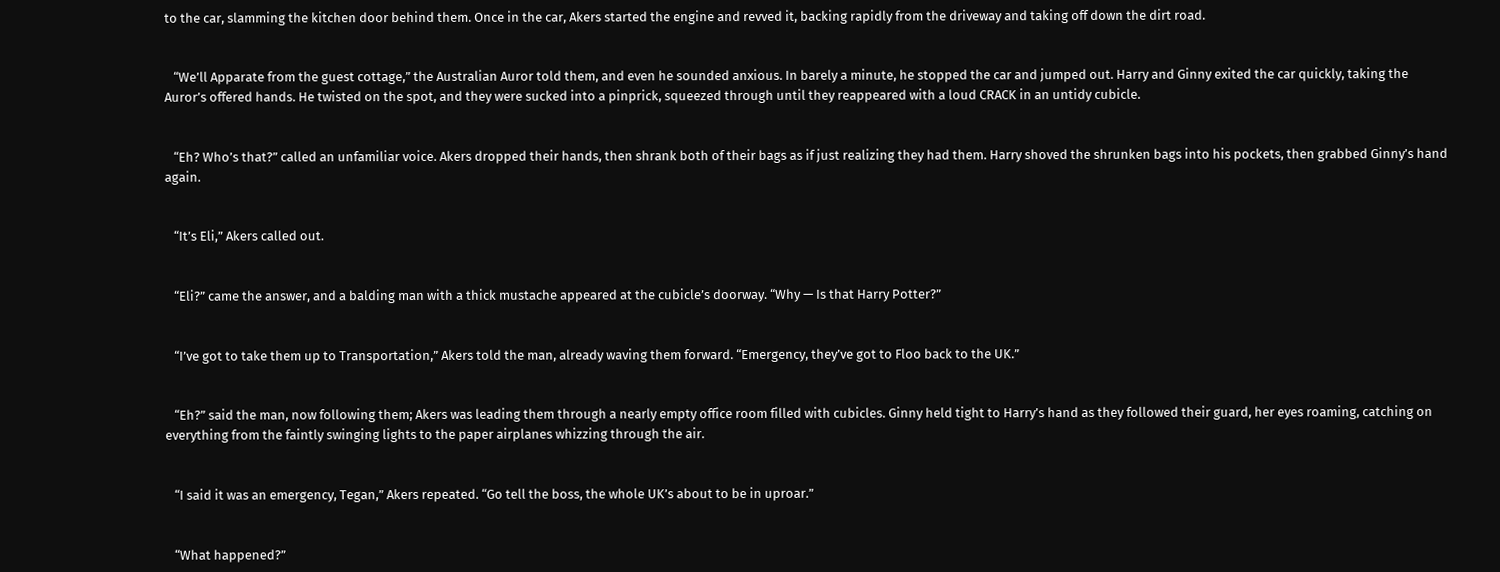to the car, slamming the kitchen door behind them. Once in the car, Akers started the engine and revved it, backing rapidly from the driveway and taking off down the dirt road.


   “We’ll Apparate from the guest cottage,” the Australian Auror told them, and even he sounded anxious. In barely a minute, he stopped the car and jumped out. Harry and Ginny exited the car quickly, taking the Auror’s offered hands. He twisted on the spot, and they were sucked into a pinprick, squeezed through until they reappeared with a loud CRACK in an untidy cubicle.


   “Eh? Who’s that?” called an unfamiliar voice. Akers dropped their hands, then shrank both of their bags as if just realizing they had them. Harry shoved the shrunken bags into his pockets, then grabbed Ginny’s hand again.


   “It’s Eli,” Akers called out.


   “Eli?” came the answer, and a balding man with a thick mustache appeared at the cubicle’s doorway. “Why — Is that Harry Potter?”


   “I’ve got to take them up to Transportation,” Akers told the man, already waving them forward. “Emergency, they’ve got to Floo back to the UK.”


   “Eh?” said the man, now following them; Akers was leading them through a nearly empty office room filled with cubicles. Ginny held tight to Harry’s hand as they followed their guard, her eyes roaming, catching on everything from the faintly swinging lights to the paper airplanes whizzing through the air.


   “I said it was an emergency, Tegan,” Akers repeated. “Go tell the boss, the whole UK’s about to be in uproar.”


   “What happened?”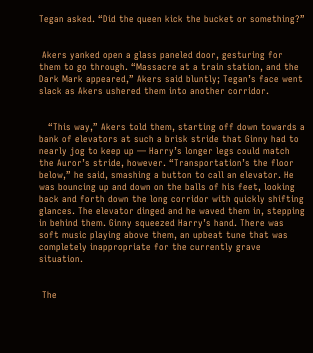Tegan asked. “Did the queen kick the bucket or something?”


 Akers yanked open a glass paneled door, gesturing for them to go through. “Massacre at a train station, and the Dark Mark appeared,” Akers said bluntly; Tegan’s face went slack as Akers ushered them into another corridor.


   “This way,” Akers told them, starting off down towards a bank of elevators at such a brisk stride that Ginny had to nearly jog to keep up — Harry’s longer legs could match the Auror’s stride, however. “Transportation’s the floor below,” he said, smashing a button to call an elevator. He was bouncing up and down on the balls of his feet, looking back and forth down the long corridor with quickly shifting glances. The elevator dinged and he waved them in, stepping in behind them. Ginny squeezed Harry’s hand. There was soft music playing above them, an upbeat tune that was completely inappropriate for the currently grave situation.


 The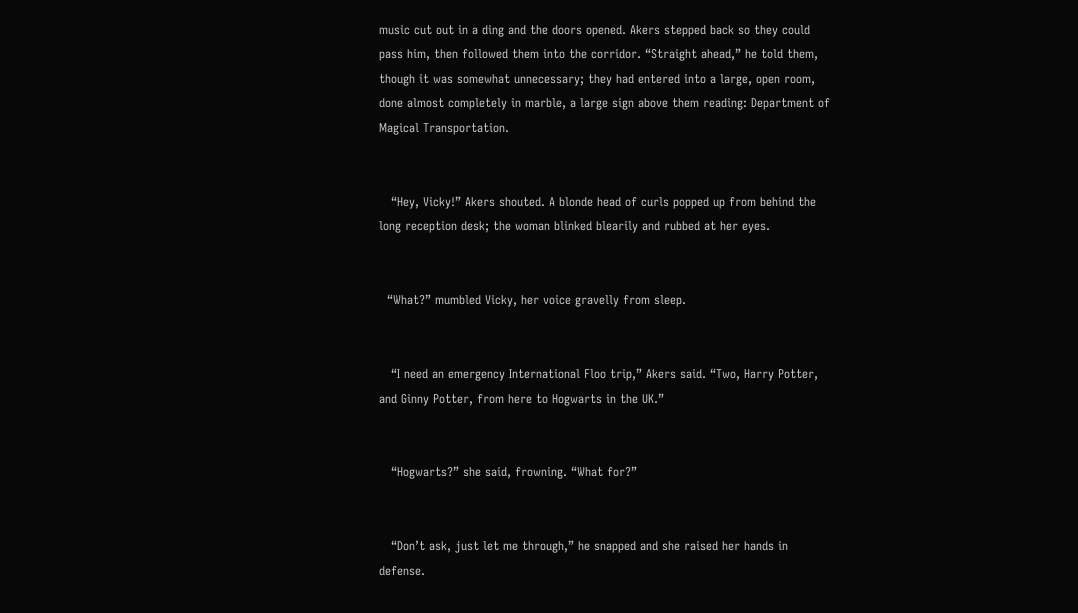music cut out in a ding and the doors opened. Akers stepped back so they could pass him, then followed them into the corridor. “Straight ahead,” he told them, though it was somewhat unnecessary; they had entered into a large, open room, done almost completely in marble, a large sign above them reading: Department of Magical Transportation.


   “Hey, Vicky!” Akers shouted. A blonde head of curls popped up from behind the long reception desk; the woman blinked blearily and rubbed at her eyes.


  “What?” mumbled Vicky, her voice gravelly from sleep.


   “I need an emergency International Floo trip,” Akers said. “Two, Harry Potter, and Ginny Potter, from here to Hogwarts in the UK.”


   “Hogwarts?” she said, frowning. “What for?”


   “Don’t ask, just let me through,” he snapped and she raised her hands in defense.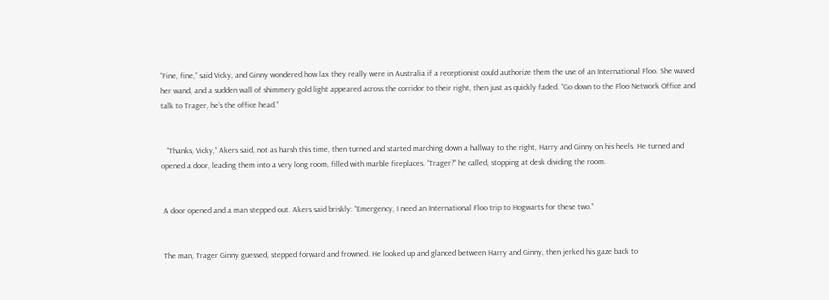“Fine, fine,” said Vicky, and Ginny wondered how lax they really were in Australia if a receptionist could authorize them the use of an International Floo. She waved her wand, and a sudden wall of shimmery gold light appeared across the corridor to their right, then just as quickly faded. “Go down to the Floo Network Office and talk to Trager, he’s the office head.”


   “Thanks, Vicky,” Akers said, not as harsh this time, then turned and started marching down a hallway to the right, Harry and Ginny on his heels. He turned and opened a door, leading them into a very long room, filled with marble fireplaces. “Trager?” he called, stopping at desk dividing the room.


 A door opened and a man stepped out. Akers said briskly: “Emergency, I need an International Floo trip to Hogwarts for these two.”


 The man, Trager Ginny guessed, stepped forward and frowned. He looked up and glanced between Harry and Ginny, then jerked his gaze back to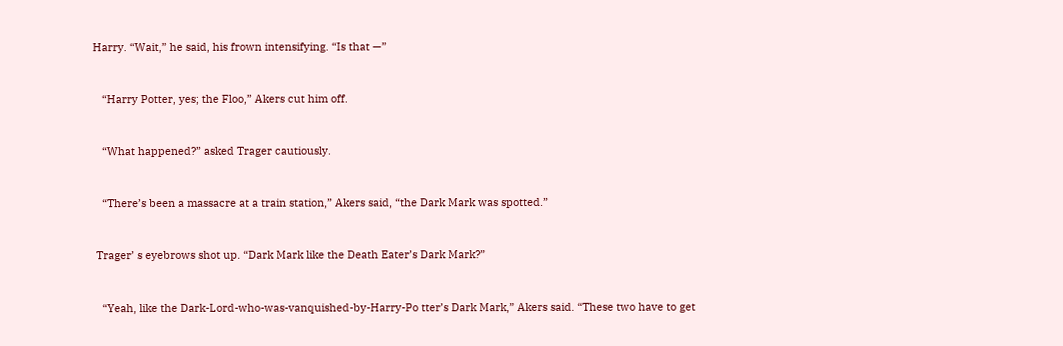Harry. “Wait,” he said, his frown intensifying. “Is that —”


   “Harry Potter, yes; the Floo,” Akers cut him off.


   “What happened?” asked Trager cautiously.


   “There’s been a massacre at a train station,” Akers said, “the Dark Mark was spotted.”


 Trager’ s eyebrows shot up. “Dark Mark like the Death Eater’s Dark Mark?”


   “Yeah, like the Dark-Lord-who-was-vanquished-by-Harry-Po tter’s Dark Mark,” Akers said. “These two have to get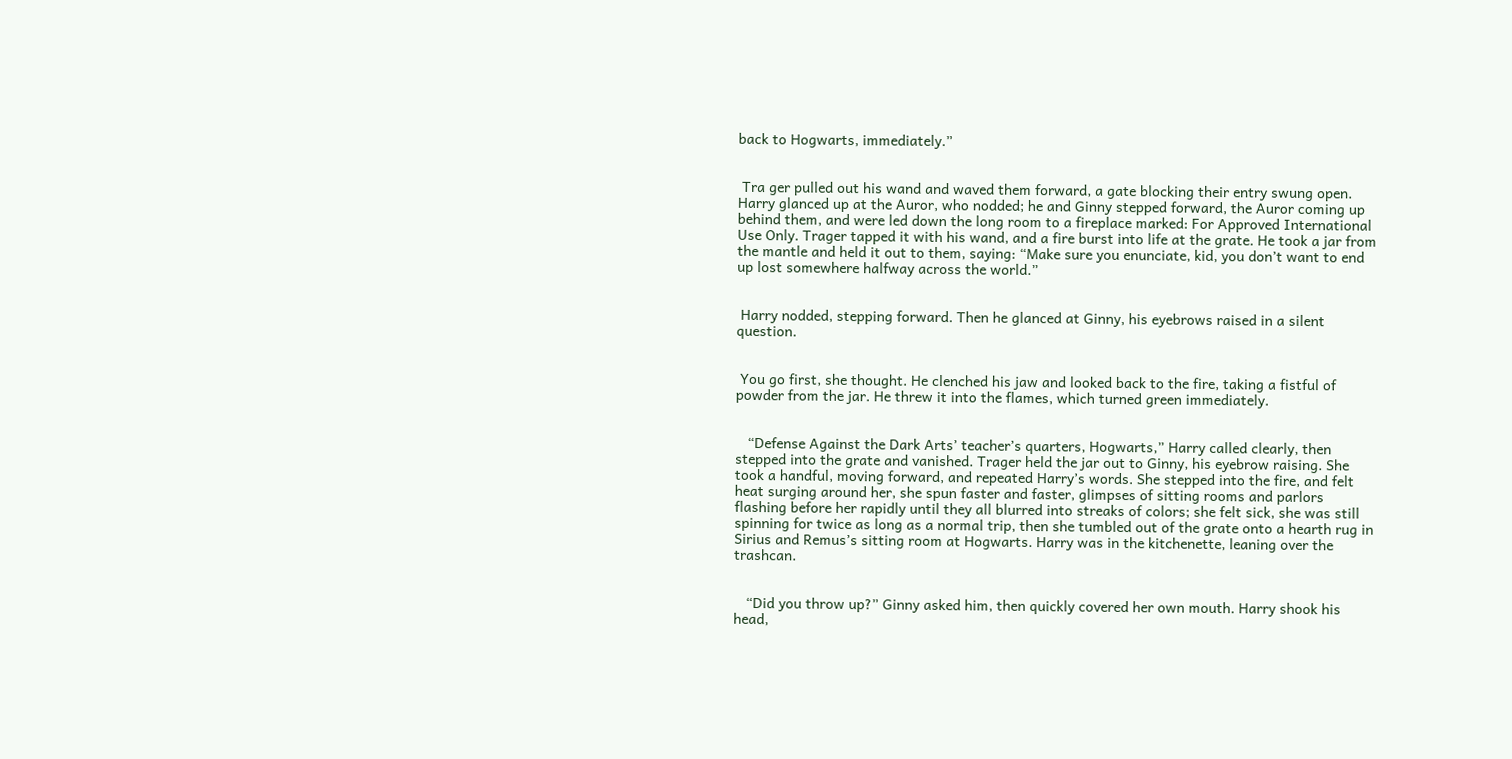back to Hogwarts, immediately.”


 Tra ger pulled out his wand and waved them forward, a gate blocking their entry swung open. Harry glanced up at the Auror, who nodded; he and Ginny stepped forward, the Auror coming up behind them, and were led down the long room to a fireplace marked: For Approved International Use Only. Trager tapped it with his wand, and a fire burst into life at the grate. He took a jar from the mantle and held it out to them, saying: “Make sure you enunciate, kid, you don’t want to end up lost somewhere halfway across the world.”


 Harry nodded, stepping forward. Then he glanced at Ginny, his eyebrows raised in a silent question.


 You go first, she thought. He clenched his jaw and looked back to the fire, taking a fistful of powder from the jar. He threw it into the flames, which turned green immediately.


   “Defense Against the Dark Arts’ teacher’s quarters, Hogwarts,” Harry called clearly, then stepped into the grate and vanished. Trager held the jar out to Ginny, his eyebrow raising. She took a handful, moving forward, and repeated Harry’s words. She stepped into the fire, and felt heat surging around her, she spun faster and faster, glimpses of sitting rooms and parlors flashing before her rapidly until they all blurred into streaks of colors; she felt sick, she was still spinning for twice as long as a normal trip, then she tumbled out of the grate onto a hearth rug in Sirius and Remus’s sitting room at Hogwarts. Harry was in the kitchenette, leaning over the trashcan.


   “Did you throw up?” Ginny asked him, then quickly covered her own mouth. Harry shook his head,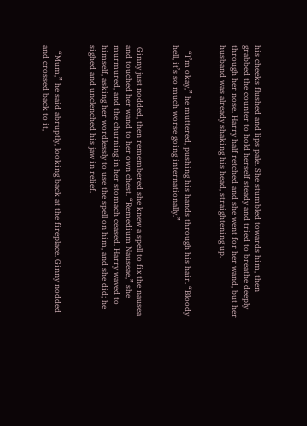his cheeks flushed and lips pale. She stumbled towards him, then grabbed the counter to hold herself steady and tried to breathe deeply through her nose. Harry half retched and she went for her wand, but her husband was already shaking his head, straightening up.


   “I’m okay,” he muttered, pushing his hands through his hair. “Bloody hell, it’s so much worse going internationally.”


 Ginny just nodded, then remembered she knew a spell to fix the nausea and touched her wand to her own chest. “Remedium Nauseae,” she murmured, and the churning in her stomach ceased. Harry waved to himself, asking her wordlessly to use the spell on him, and she did; he sighed and unclenched his jaw in relief.


   “Mum,” he said abruptly, looking back at the fireplace. Ginny nodded and crossed back to it,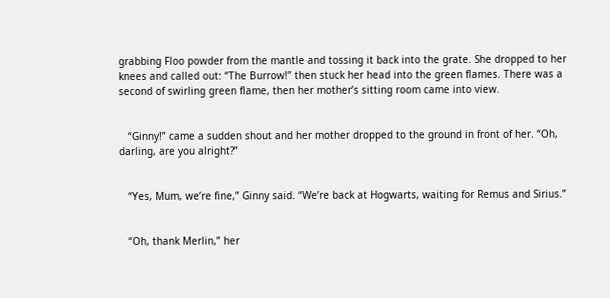grabbing Floo powder from the mantle and tossing it back into the grate. She dropped to her knees and called out: “The Burrow!” then stuck her head into the green flames. There was a second of swirling green flame, then her mother’s sitting room came into view.


   “Ginny!” came a sudden shout and her mother dropped to the ground in front of her. “Oh, darling, are you alright?”


   “Yes, Mum, we’re fine,” Ginny said. “We’re back at Hogwarts, waiting for Remus and Sirius.”


   “Oh, thank Merlin,” her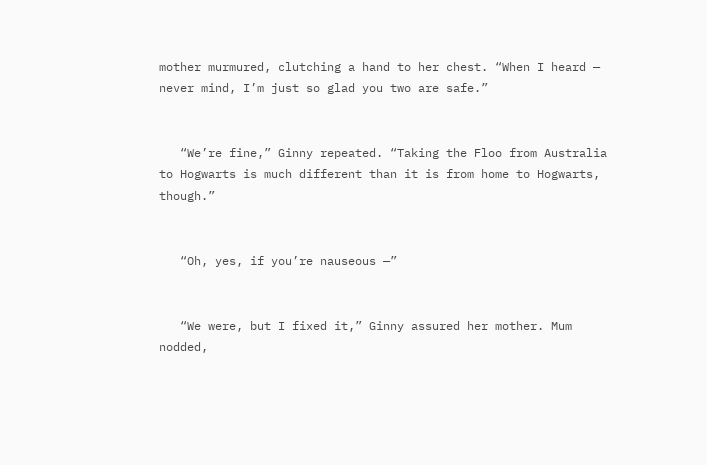mother murmured, clutching a hand to her chest. “When I heard — never mind, I’m just so glad you two are safe.”


   “We’re fine,” Ginny repeated. “Taking the Floo from Australia to Hogwarts is much different than it is from home to Hogwarts, though.”


   “Oh, yes, if you’re nauseous —”


   “We were, but I fixed it,” Ginny assured her mother. Mum nodded,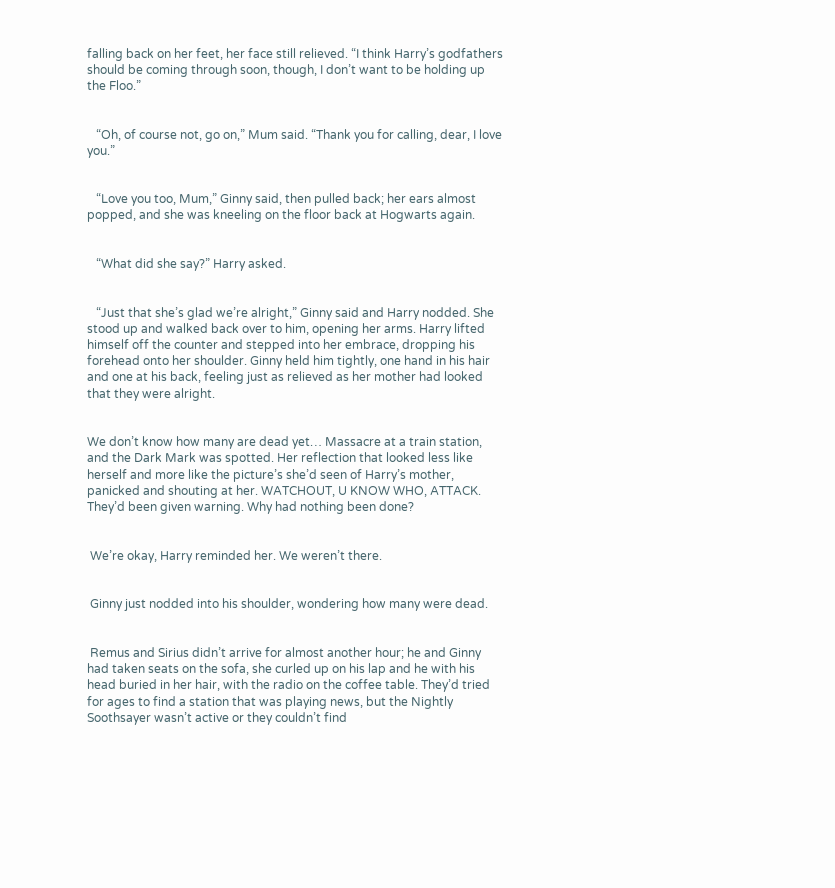falling back on her feet, her face still relieved. “I think Harry’s godfathers should be coming through soon, though, I don’t want to be holding up the Floo.”


   “Oh, of course not, go on,” Mum said. “Thank you for calling, dear, I love you.”


   “Love you too, Mum,” Ginny said, then pulled back; her ears almost popped, and she was kneeling on the floor back at Hogwarts again.


   “What did she say?” Harry asked.


   “Just that she’s glad we’re alright,” Ginny said and Harry nodded. She stood up and walked back over to him, opening her arms. Harry lifted himself off the counter and stepped into her embrace, dropping his forehead onto her shoulder. Ginny held him tightly, one hand in his hair and one at his back, feeling just as relieved as her mother had looked that they were alright.


We don’t know how many are dead yet… Massacre at a train station, and the Dark Mark was spotted. Her reflection that looked less like herself and more like the picture’s she’d seen of Harry’s mother, panicked and shouting at her. WATCHOUT, U KNOW WHO, ATTACK. They’d been given warning. Why had nothing been done?


 We’re okay, Harry reminded her. We weren’t there.


 Ginny just nodded into his shoulder, wondering how many were dead.


 Remus and Sirius didn’t arrive for almost another hour; he and Ginny had taken seats on the sofa, she curled up on his lap and he with his head buried in her hair, with the radio on the coffee table. They’d tried for ages to find a station that was playing news, but the Nightly Soothsayer wasn’t active or they couldn’t find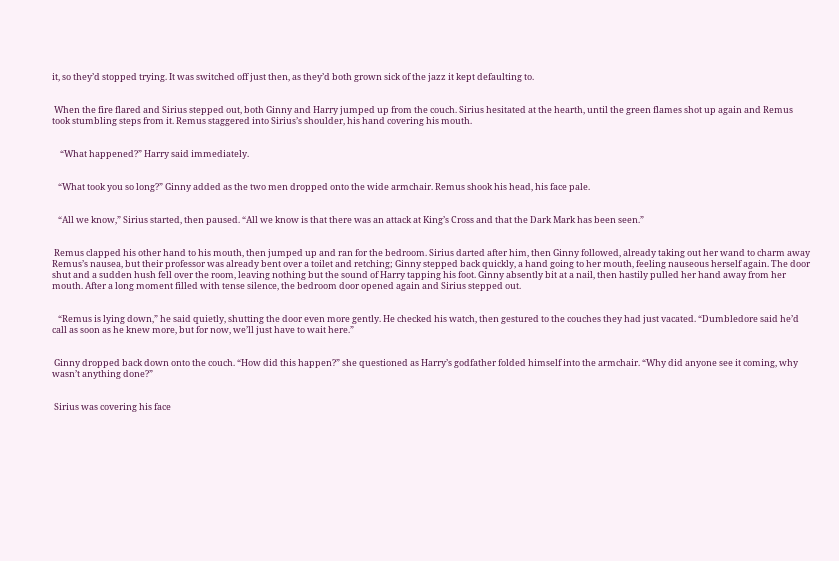it, so they’d stopped trying. It was switched off just then, as they’d both grown sick of the jazz it kept defaulting to.


 When the fire flared and Sirius stepped out, both Ginny and Harry jumped up from the couch. Sirius hesitated at the hearth, until the green flames shot up again and Remus took stumbling steps from it. Remus staggered into Sirius’s shoulder, his hand covering his mouth.


    “What happened?” Harry said immediately.


   “What took you so long?” Ginny added as the two men dropped onto the wide armchair. Remus shook his head, his face pale.


   “All we know,” Sirius started, then paused. “All we know is that there was an attack at King’s Cross and that the Dark Mark has been seen.”


 Remus clapped his other hand to his mouth, then jumped up and ran for the bedroom. Sirius darted after him, then Ginny followed, already taking out her wand to charm away Remus’s nausea, but their professor was already bent over a toilet and retching; Ginny stepped back quickly, a hand going to her mouth, feeling nauseous herself again. The door shut and a sudden hush fell over the room, leaving nothing but the sound of Harry tapping his foot. Ginny absently bit at a nail, then hastily pulled her hand away from her mouth. After a long moment filled with tense silence, the bedroom door opened again and Sirius stepped out.


   “Remus is lying down,” he said quietly, shutting the door even more gently. He checked his watch, then gestured to the couches they had just vacated. “Dumbledore said he’d call as soon as he knew more, but for now, we’ll just have to wait here.”


 Ginny dropped back down onto the couch. “How did this happen?” she questioned as Harry’s godfather folded himself into the armchair. “Why did anyone see it coming, why wasn’t anything done?”


 Sirius was covering his face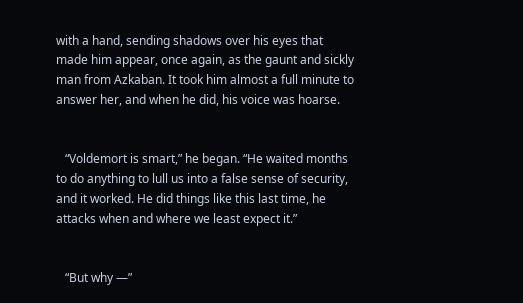with a hand, sending shadows over his eyes that made him appear, once again, as the gaunt and sickly man from Azkaban. It took him almost a full minute to answer her, and when he did, his voice was hoarse.


   “Voldemort is smart,” he began. “He waited months to do anything to lull us into a false sense of security, and it worked. He did things like this last time, he attacks when and where we least expect it.”


   “But why —”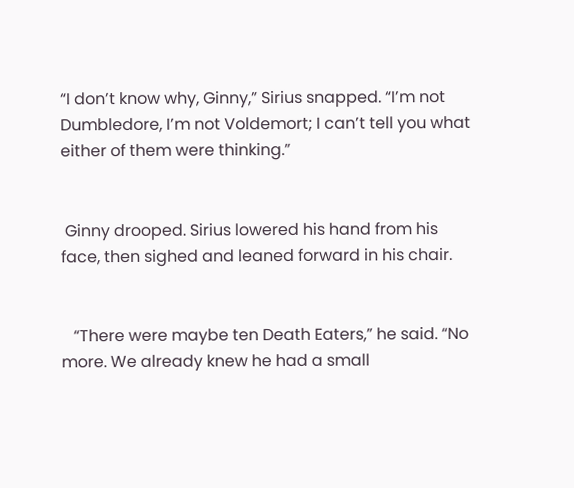“I don’t know why, Ginny,” Sirius snapped. “I’m not Dumbledore, I’m not Voldemort; I can’t tell you what either of them were thinking.”


 Ginny drooped. Sirius lowered his hand from his face, then sighed and leaned forward in his chair.


   “There were maybe ten Death Eaters,” he said. “No more. We already knew he had a small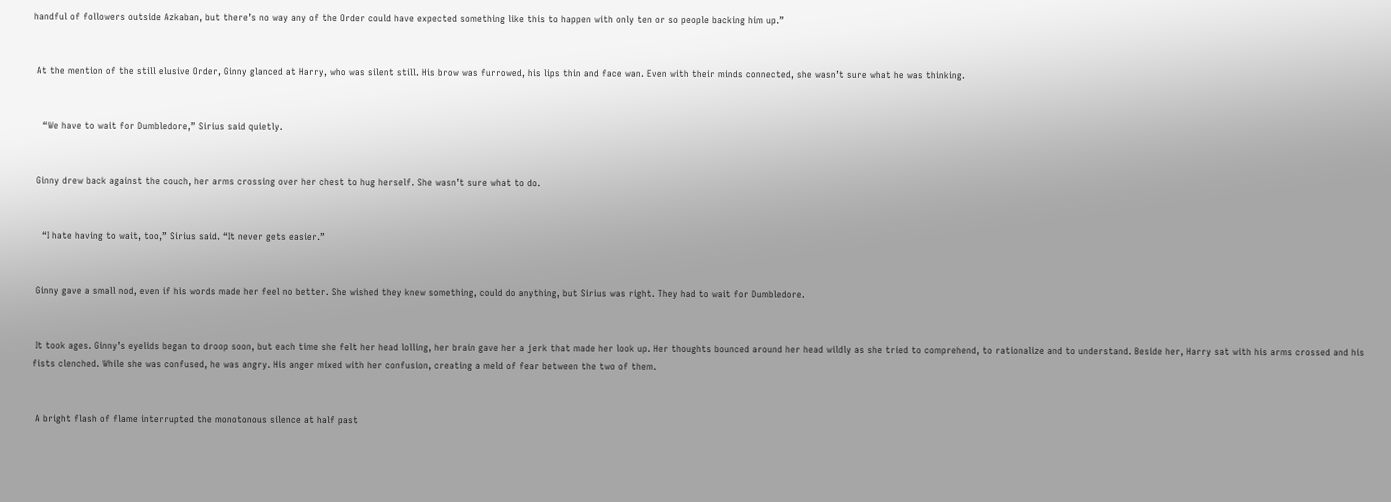handful of followers outside Azkaban, but there’s no way any of the Order could have expected something like this to happen with only ten or so people backing him up.”


 At the mention of the still elusive Order, Ginny glanced at Harry, who was silent still. His brow was furrowed, his lips thin and face wan. Even with their minds connected, she wasn’t sure what he was thinking.


   “We have to wait for Dumbledore,” Sirius said quietly.


 Ginny drew back against the couch, her arms crossing over her chest to hug herself. She wasn’t sure what to do.


   “I hate having to wait, too,” Sirius said. “It never gets easier.”


 Ginny gave a small nod, even if his words made her feel no better. She wished they knew something, could do anything, but Sirius was right. They had to wait for Dumbledore.


 It took ages. Ginny’s eyelids began to droop soon, but each time she felt her head lolling, her brain gave her a jerk that made her look up. Her thoughts bounced around her head wildly as she tried to comprehend, to rationalize and to understand. Beside her, Harry sat with his arms crossed and his fists clenched. While she was confused, he was angry. His anger mixed with her confusion, creating a meld of fear between the two of them.


 A bright flash of flame interrupted the monotonous silence at half past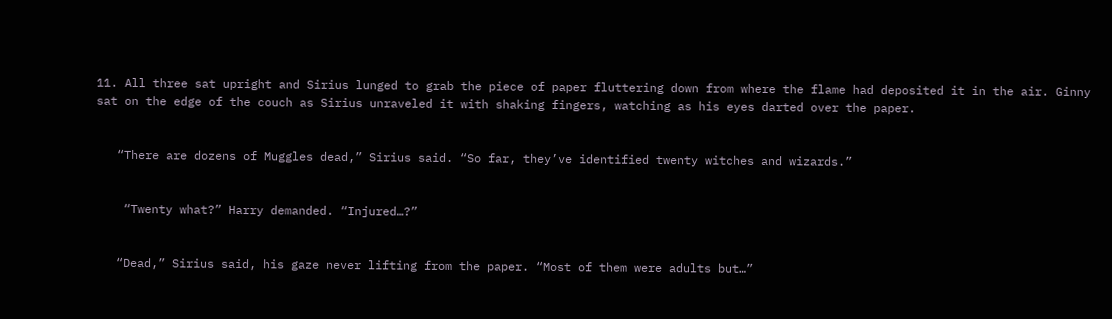11. All three sat upright and Sirius lunged to grab the piece of paper fluttering down from where the flame had deposited it in the air. Ginny sat on the edge of the couch as Sirius unraveled it with shaking fingers, watching as his eyes darted over the paper.


   “There are dozens of Muggles dead,” Sirius said. “So far, they’ve identified twenty witches and wizards.”


    “Twenty what?” Harry demanded. “Injured…?”


   “Dead,” Sirius said, his gaze never lifting from the paper. “Most of them were adults but…”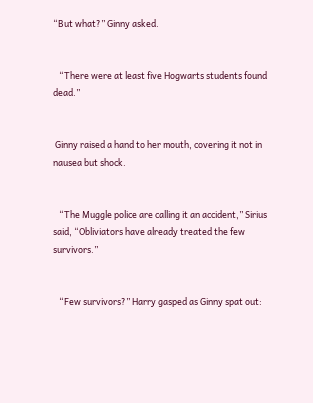“But what?” Ginny asked.


   “There were at least five Hogwarts students found dead.”


 Ginny raised a hand to her mouth, covering it not in nausea but shock.


   “The Muggle police are calling it an accident,” Sirius said, “Obliviators have already treated the few survivors.”


   “Few survivors?” Harry gasped as Ginny spat out: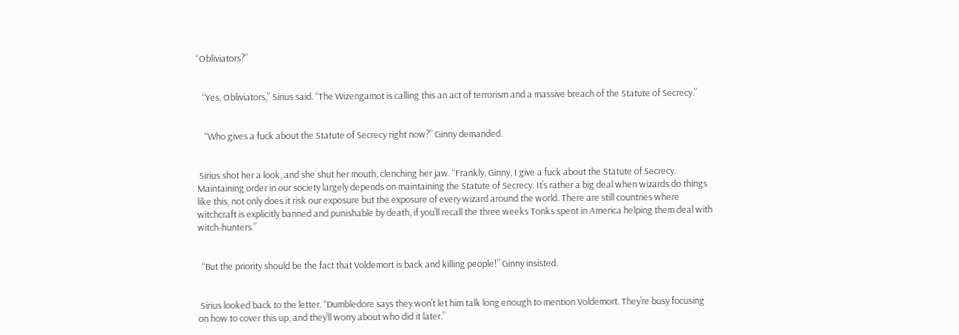“Obliviators?”


   “Yes, Obliviators,” Sirius said. “The Wizengamot is calling this an act of terrorism and a massive breach of the Statute of Secrecy.”


    “Who gives a fuck about the Statute of Secrecy right now?” Ginny demanded.


 Sirius shot her a look, and she shut her mouth, clenching her jaw. “Frankly, Ginny, I give a fuck about the Statute of Secrecy. Maintaining order in our society largely depends on maintaining the Statute of Secrecy. It’s rather a big deal when wizards do things like this, not only does it risk our exposure but the exposure of every wizard around the world. There are still countries where witchcraft is explicitly banned and punishable by death, if you’ll recall the three weeks Tonks spent in America helping them deal with witch-hunters.”


  “But the priority should be the fact that Voldemort is back and killing people!” Ginny insisted.


 Sirius looked back to the letter. “Dumbledore says they won’t let him talk long enough to mention Voldemort. They’re busy focusing on how to cover this up, and they’ll worry about who did it later.”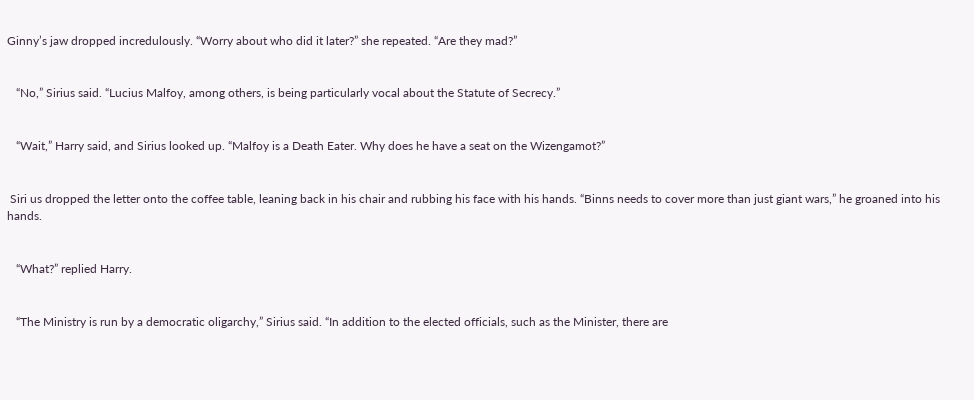Ginny’s jaw dropped incredulously. “Worry about who did it later?” she repeated. “Are they mad?”


   “No,” Sirius said. “Lucius Malfoy, among others, is being particularly vocal about the Statute of Secrecy.”


   “Wait,” Harry said, and Sirius looked up. “Malfoy is a Death Eater. Why does he have a seat on the Wizengamot?”


 Siri us dropped the letter onto the coffee table, leaning back in his chair and rubbing his face with his hands. “Binns needs to cover more than just giant wars,” he groaned into his hands.


   “What?” replied Harry.


   “The Ministry is run by a democratic oligarchy,” Sirius said. “In addition to the elected officials, such as the Minister, there are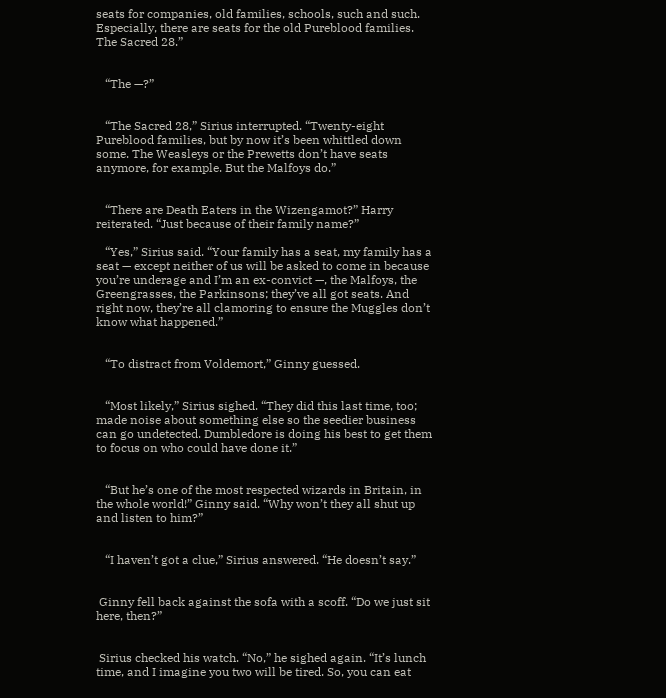seats for companies, old families, schools, such and such. Especially, there are seats for the old Pureblood families. The Sacred 28.”


   “The —?”


   “The Sacred 28,” Sirius interrupted. “Twenty-eight Pureblood families, but by now it’s been whittled down some. The Weasleys or the Prewetts don’t have seats anymore, for example. But the Malfoys do.”


   “There are Death Eaters in the Wizengamot?” Harry reiterated. “Just because of their family name?”

   “Yes,” Sirius said. “Your family has a seat, my family has a seat — except neither of us will be asked to come in because you’re underage and I’m an ex-convict —, the Malfoys, the Greengrasses, the Parkinsons; they’ve all got seats. And right now, they’re all clamoring to ensure the Muggles don’t know what happened.”


   “To distract from Voldemort,” Ginny guessed.


   “Most likely,” Sirius sighed. “They did this last time, too; made noise about something else so the seedier business can go undetected. Dumbledore is doing his best to get them to focus on who could have done it.”


   “But he’s one of the most respected wizards in Britain, in the whole world!” Ginny said. “Why won’t they all shut up and listen to him?”


   “I haven’t got a clue,” Sirius answered. “He doesn’t say.”


 Ginny fell back against the sofa with a scoff. “Do we just sit here, then?”


 Sirius checked his watch. “No,” he sighed again. “It’s lunch time, and I imagine you two will be tired. So, you can eat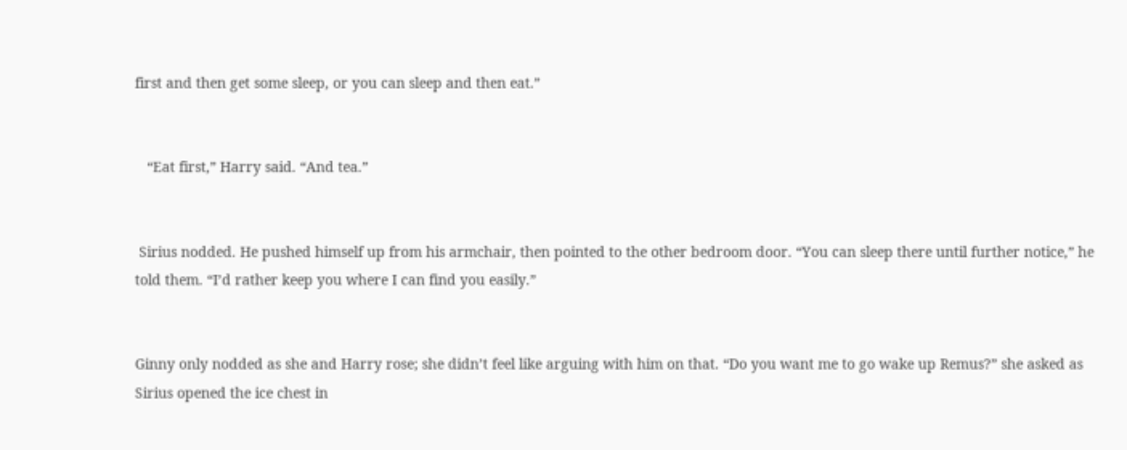first and then get some sleep, or you can sleep and then eat.”


   “Eat first,” Harry said. “And tea.”


 Sirius nodded. He pushed himself up from his armchair, then pointed to the other bedroom door. “You can sleep there until further notice,” he told them. “I’d rather keep you where I can find you easily.”


Ginny only nodded as she and Harry rose; she didn’t feel like arguing with him on that. “Do you want me to go wake up Remus?” she asked as Sirius opened the ice chest in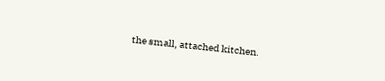the small, attached kitchen.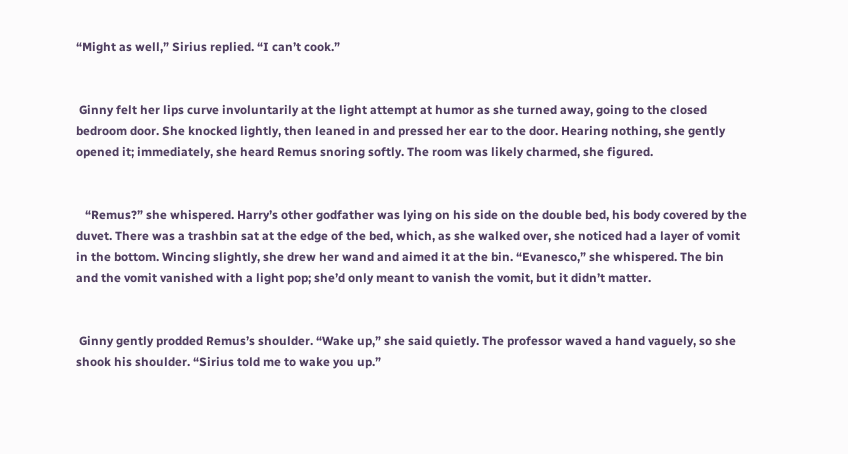“Might as well,” Sirius replied. “I can’t cook.”


 Ginny felt her lips curve involuntarily at the light attempt at humor as she turned away, going to the closed bedroom door. She knocked lightly, then leaned in and pressed her ear to the door. Hearing nothing, she gently opened it; immediately, she heard Remus snoring softly. The room was likely charmed, she figured.


   “Remus?” she whispered. Harry’s other godfather was lying on his side on the double bed, his body covered by the duvet. There was a trashbin sat at the edge of the bed, which, as she walked over, she noticed had a layer of vomit in the bottom. Wincing slightly, she drew her wand and aimed it at the bin. “Evanesco,” she whispered. The bin and the vomit vanished with a light pop; she’d only meant to vanish the vomit, but it didn’t matter.


 Ginny gently prodded Remus’s shoulder. “Wake up,” she said quietly. The professor waved a hand vaguely, so she shook his shoulder. “Sirius told me to wake you up.”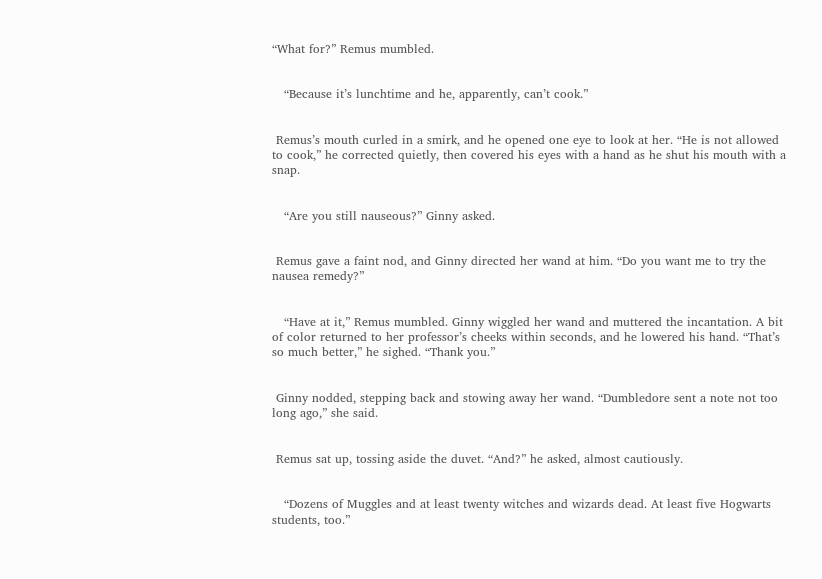“What for?” Remus mumbled.


   “Because it’s lunchtime and he, apparently, can’t cook.”


 Remus’s mouth curled in a smirk, and he opened one eye to look at her. “He is not allowed to cook,” he corrected quietly, then covered his eyes with a hand as he shut his mouth with a snap.


   “Are you still nauseous?” Ginny asked.


 Remus gave a faint nod, and Ginny directed her wand at him. “Do you want me to try the nausea remedy?”


   “Have at it,” Remus mumbled. Ginny wiggled her wand and muttered the incantation. A bit of color returned to her professor’s cheeks within seconds, and he lowered his hand. “That’s so much better,” he sighed. “Thank you.”


 Ginny nodded, stepping back and stowing away her wand. “Dumbledore sent a note not too long ago,” she said.


 Remus sat up, tossing aside the duvet. “And?” he asked, almost cautiously.


   “Dozens of Muggles and at least twenty witches and wizards dead. At least five Hogwarts students, too.”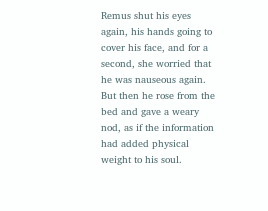Remus shut his eyes again, his hands going to cover his face, and for a second, she worried that he was nauseous again. But then he rose from the bed and gave a weary nod, as if the information had added physical weight to his soul.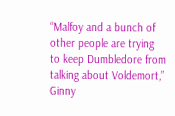“Malfoy and a bunch of other people are trying to keep Dumbledore from talking about Voldemort,” Ginny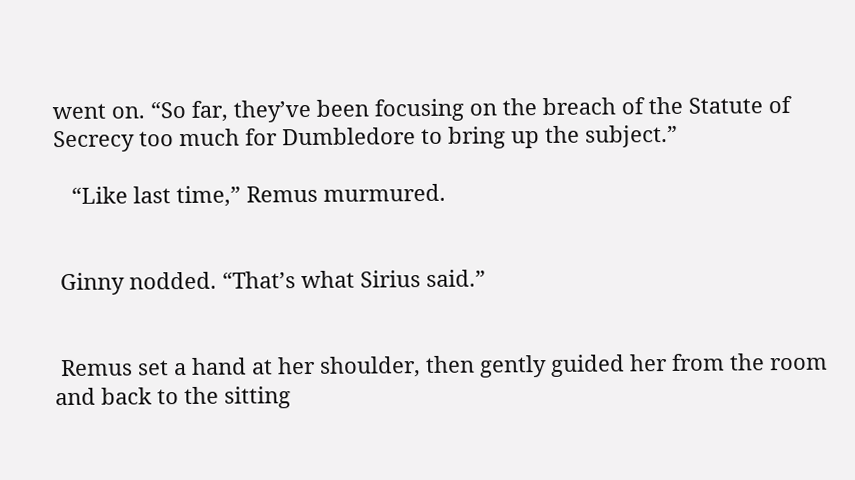went on. “So far, they’ve been focusing on the breach of the Statute of Secrecy too much for Dumbledore to bring up the subject.”

   “Like last time,” Remus murmured.


 Ginny nodded. “That’s what Sirius said.”


 Remus set a hand at her shoulder, then gently guided her from the room and back to the sitting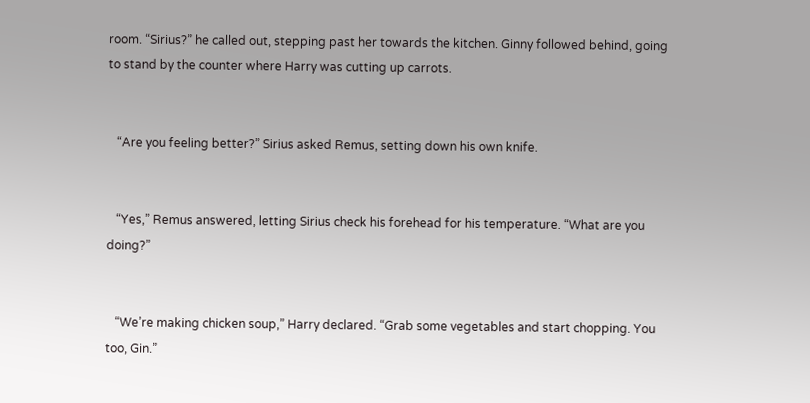room. “Sirius?” he called out, stepping past her towards the kitchen. Ginny followed behind, going to stand by the counter where Harry was cutting up carrots.


   “Are you feeling better?” Sirius asked Remus, setting down his own knife.


   “Yes,” Remus answered, letting Sirius check his forehead for his temperature. “What are you doing?”


   “We’re making chicken soup,” Harry declared. “Grab some vegetables and start chopping. You too, Gin.”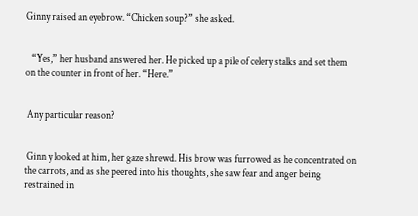Ginny raised an eyebrow. “Chicken soup?” she asked.


   “Yes,” her husband answered her. He picked up a pile of celery stalks and set them on the counter in front of her. “Here.”


 Any particular reason?


 Ginn y looked at him, her gaze shrewd. His brow was furrowed as he concentrated on the carrots, and as she peered into his thoughts, she saw fear and anger being restrained in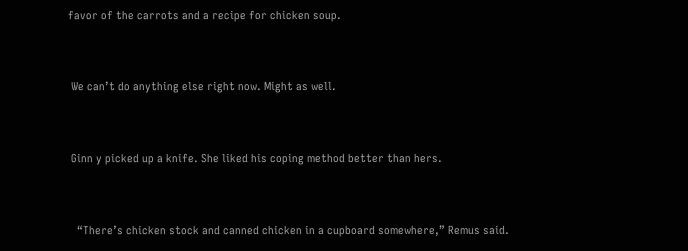favor of the carrots and a recipe for chicken soup.


 We can’t do anything else right now. Might as well.


 Ginn y picked up a knife. She liked his coping method better than hers.


   “There’s chicken stock and canned chicken in a cupboard somewhere,” Remus said.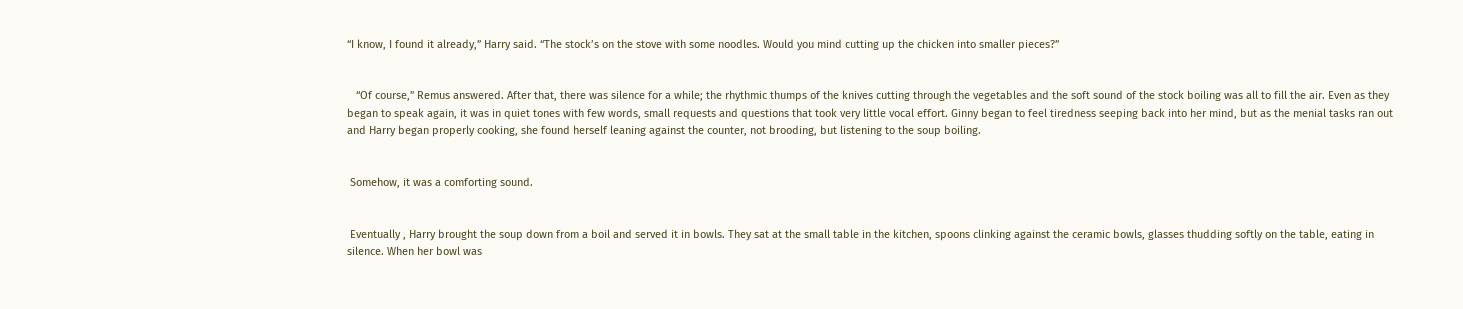“I know, I found it already,” Harry said. “The stock’s on the stove with some noodles. Would you mind cutting up the chicken into smaller pieces?”


   “Of course,” Remus answered. After that, there was silence for a while; the rhythmic thumps of the knives cutting through the vegetables and the soft sound of the stock boiling was all to fill the air. Even as they began to speak again, it was in quiet tones with few words, small requests and questions that took very little vocal effort. Ginny began to feel tiredness seeping back into her mind, but as the menial tasks ran out and Harry began properly cooking, she found herself leaning against the counter, not brooding, but listening to the soup boiling.


 Somehow, it was a comforting sound.


 Eventually , Harry brought the soup down from a boil and served it in bowls. They sat at the small table in the kitchen, spoons clinking against the ceramic bowls, glasses thudding softly on the table, eating in silence. When her bowl was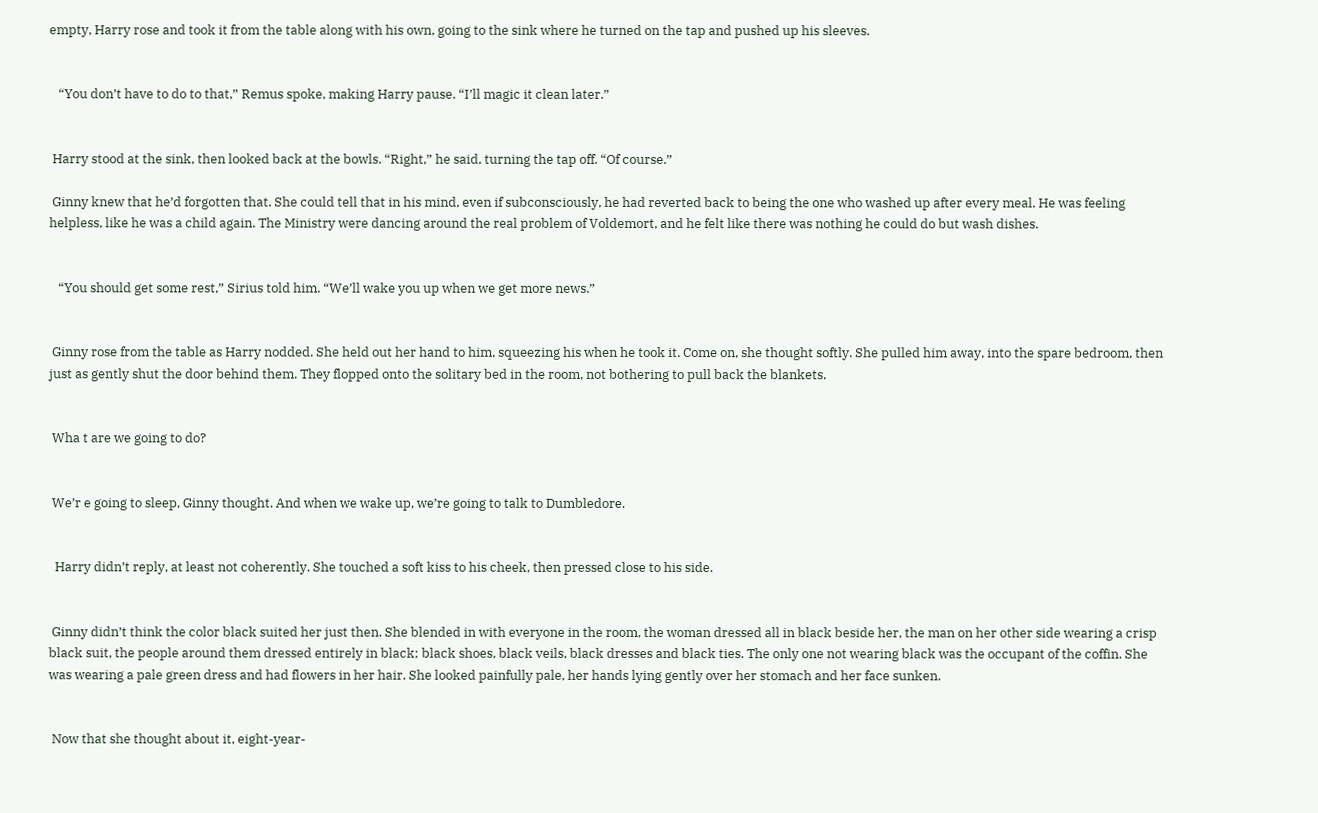empty, Harry rose and took it from the table along with his own, going to the sink where he turned on the tap and pushed up his sleeves.


   “You don’t have to do to that,” Remus spoke, making Harry pause. “I’ll magic it clean later.”


 Harry stood at the sink, then looked back at the bowls. “Right,” he said, turning the tap off. “Of course.”

 Ginny knew that he’d forgotten that. She could tell that in his mind, even if subconsciously, he had reverted back to being the one who washed up after every meal. He was feeling helpless, like he was a child again. The Ministry were dancing around the real problem of Voldemort, and he felt like there was nothing he could do but wash dishes.


   “You should get some rest,” Sirius told him. “We’ll wake you up when we get more news.”


 Ginny rose from the table as Harry nodded. She held out her hand to him, squeezing his when he took it. Come on, she thought softly. She pulled him away, into the spare bedroom, then just as gently shut the door behind them. They flopped onto the solitary bed in the room, not bothering to pull back the blankets.


 Wha t are we going to do?


 We’r e going to sleep, Ginny thought. And when we wake up, we’re going to talk to Dumbledore.


  Harry didn’t reply, at least not coherently. She touched a soft kiss to his cheek, then pressed close to his side.


 Ginny didn’t think the color black suited her just then. She blended in with everyone in the room, the woman dressed all in black beside her, the man on her other side wearing a crisp black suit, the people around them dressed entirely in black; black shoes, black veils, black dresses and black ties. The only one not wearing black was the occupant of the coffin. She was wearing a pale green dress and had flowers in her hair. She looked painfully pale, her hands lying gently over her stomach and her face sunken.


 Now that she thought about it, eight-year-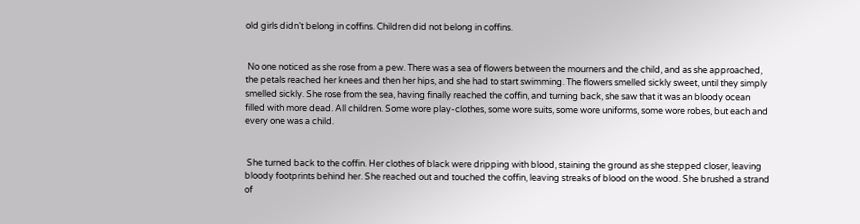old girls didn’t belong in coffins. Children did not belong in coffins.


 No one noticed as she rose from a pew. There was a sea of flowers between the mourners and the child, and as she approached, the petals reached her knees and then her hips, and she had to start swimming. The flowers smelled sickly sweet, until they simply smelled sickly. She rose from the sea, having finally reached the coffin, and turning back, she saw that it was an bloody ocean filled with more dead. All children. Some wore play-clothes, some wore suits, some wore uniforms, some wore robes, but each and every one was a child.


 She turned back to the coffin. Her clothes of black were dripping with blood, staining the ground as she stepped closer, leaving bloody footprints behind her. She reached out and touched the coffin, leaving streaks of blood on the wood. She brushed a strand of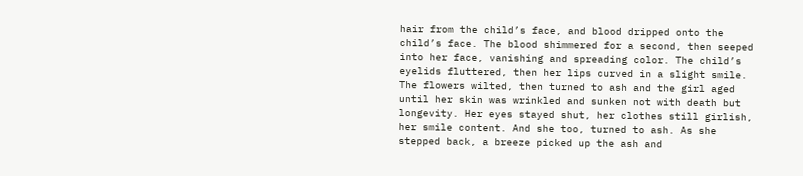hair from the child’s face, and blood dripped onto the child’s face. The blood shimmered for a second, then seeped into her face, vanishing and spreading color. The child’s eyelids fluttered, then her lips curved in a slight smile. The flowers wilted, then turned to ash and the girl aged until her skin was wrinkled and sunken not with death but longevity. Her eyes stayed shut, her clothes still girlish, her smile content. And she too, turned to ash. As she stepped back, a breeze picked up the ash and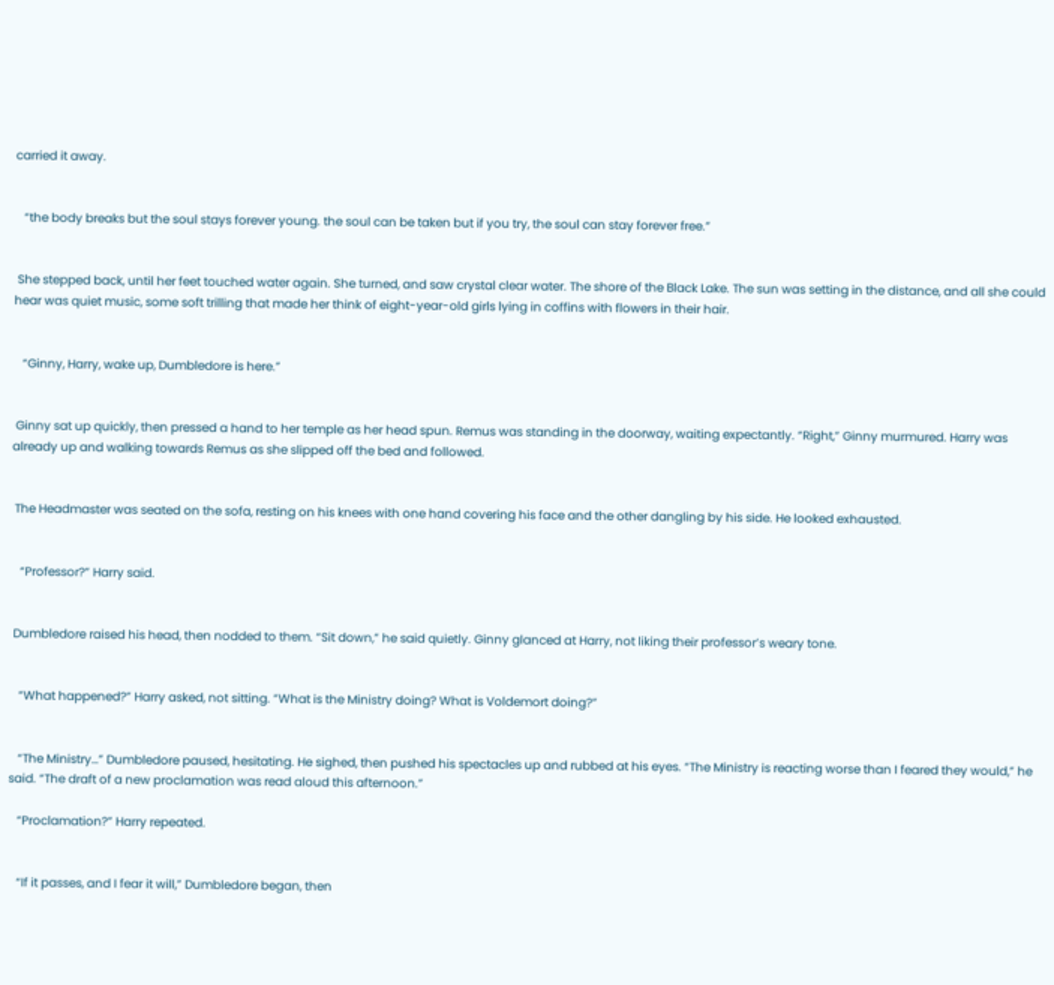carried it away.


   “the body breaks but the soul stays forever young. the soul can be taken but if you try, the soul can stay forever free.”


 She stepped back, until her feet touched water again. She turned, and saw crystal clear water. The shore of the Black Lake. The sun was setting in the distance, and all she could hear was quiet music, some soft trilling that made her think of eight-year-old girls lying in coffins with flowers in their hair.


   “Ginny, Harry, wake up, Dumbledore is here.”


 Ginny sat up quickly, then pressed a hand to her temple as her head spun. Remus was standing in the doorway, waiting expectantly. “Right,” Ginny murmured. Harry was already up and walking towards Remus as she slipped off the bed and followed.


 The Headmaster was seated on the sofa, resting on his knees with one hand covering his face and the other dangling by his side. He looked exhausted.


   “Professor?” Harry said.


 Dumbledore raised his head, then nodded to them. “Sit down,” he said quietly. Ginny glanced at Harry, not liking their professor’s weary tone.


   “What happened?” Harry asked, not sitting. “What is the Ministry doing? What is Voldemort doing?”


   “The Ministry…” Dumbledore paused, hesitating. He sighed, then pushed his spectacles up and rubbed at his eyes. “The Ministry is reacting worse than I feared they would,” he said. “The draft of a new proclamation was read aloud this afternoon.”

   “Proclamation?” Harry repeated.


   “If it passes, and I fear it will,” Dumbledore began, then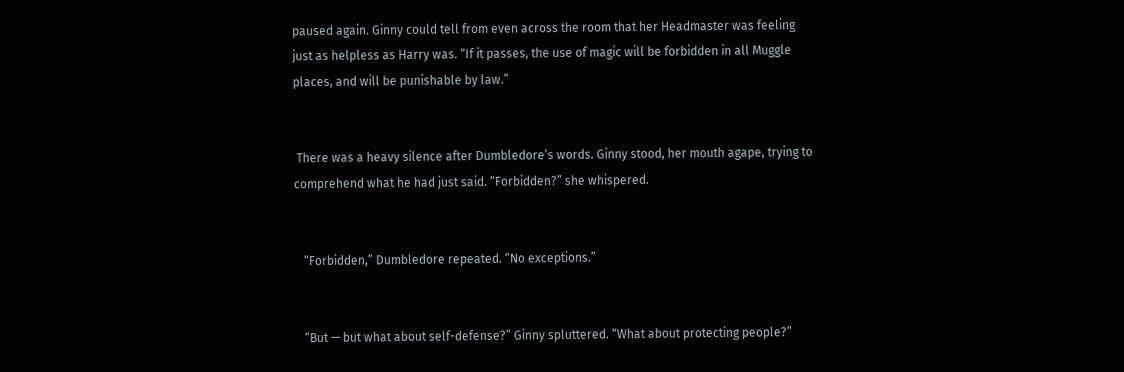paused again. Ginny could tell from even across the room that her Headmaster was feeling just as helpless as Harry was. “If it passes, the use of magic will be forbidden in all Muggle places, and will be punishable by law.”


 There was a heavy silence after Dumbledore’s words. Ginny stood, her mouth agape, trying to comprehend what he had just said. “Forbidden?” she whispered.


   “Forbidden,” Dumbledore repeated. “No exceptions.”


   “But — but what about self-defense?” Ginny spluttered. “What about protecting people?”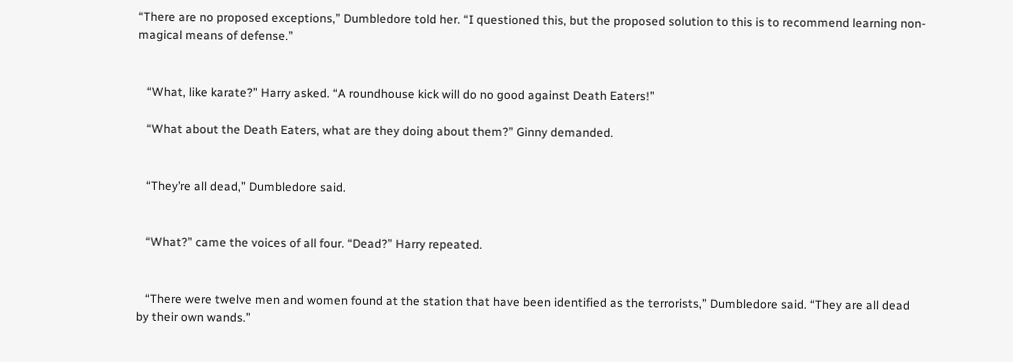“There are no proposed exceptions,” Dumbledore told her. “I questioned this, but the proposed solution to this is to recommend learning non-magical means of defense.”


   “What, like karate?” Harry asked. “A roundhouse kick will do no good against Death Eaters!”

   “What about the Death Eaters, what are they doing about them?” Ginny demanded.


   “They’re all dead,” Dumbledore said.


   “What?” came the voices of all four. “Dead?” Harry repeated.


   “There were twelve men and women found at the station that have been identified as the terrorists,” Dumbledore said. “They are all dead by their own wands.”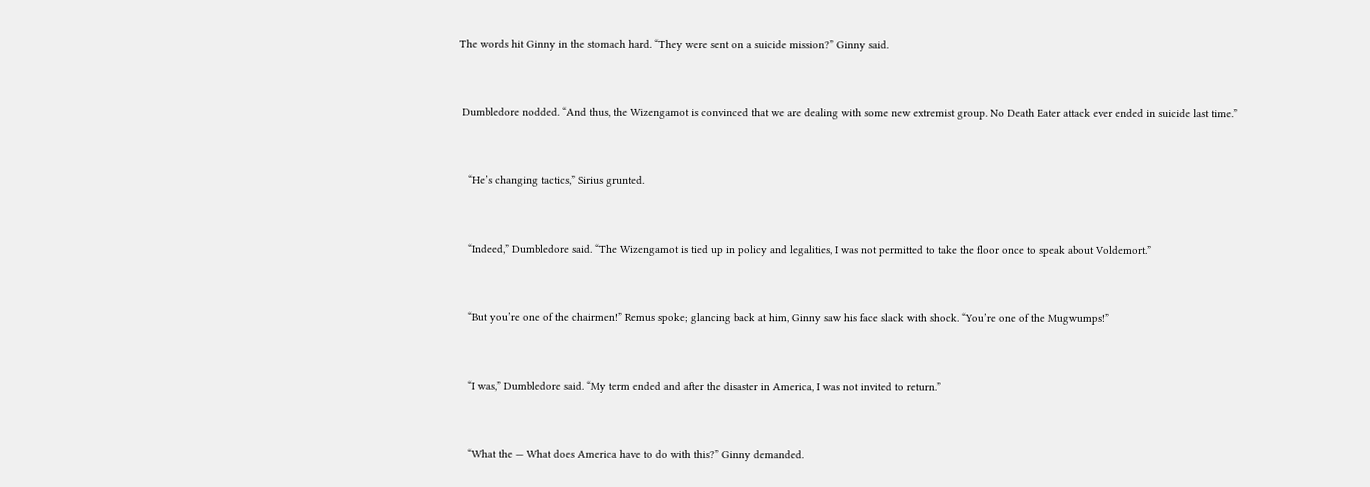The words hit Ginny in the stomach hard. “They were sent on a suicide mission?” Ginny said.


 Dumbledore nodded. “And thus, the Wizengamot is convinced that we are dealing with some new extremist group. No Death Eater attack ever ended in suicide last time.”


   “He’s changing tactics,” Sirius grunted.


   “Indeed,” Dumbledore said. “The Wizengamot is tied up in policy and legalities, I was not permitted to take the floor once to speak about Voldemort.”


   “But you’re one of the chairmen!” Remus spoke; glancing back at him, Ginny saw his face slack with shock. “You’re one of the Mugwumps!”


   “I was,” Dumbledore said. “My term ended and after the disaster in America, I was not invited to return.”


   “What the — What does America have to do with this?” Ginny demanded.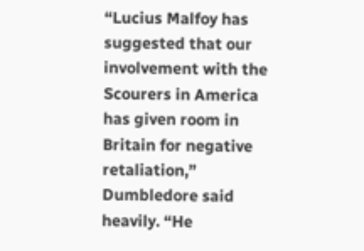“Lucius Malfoy has suggested that our involvement with the Scourers in America has given room in Britain for negative retaliation,” Dumbledore said heavily. “He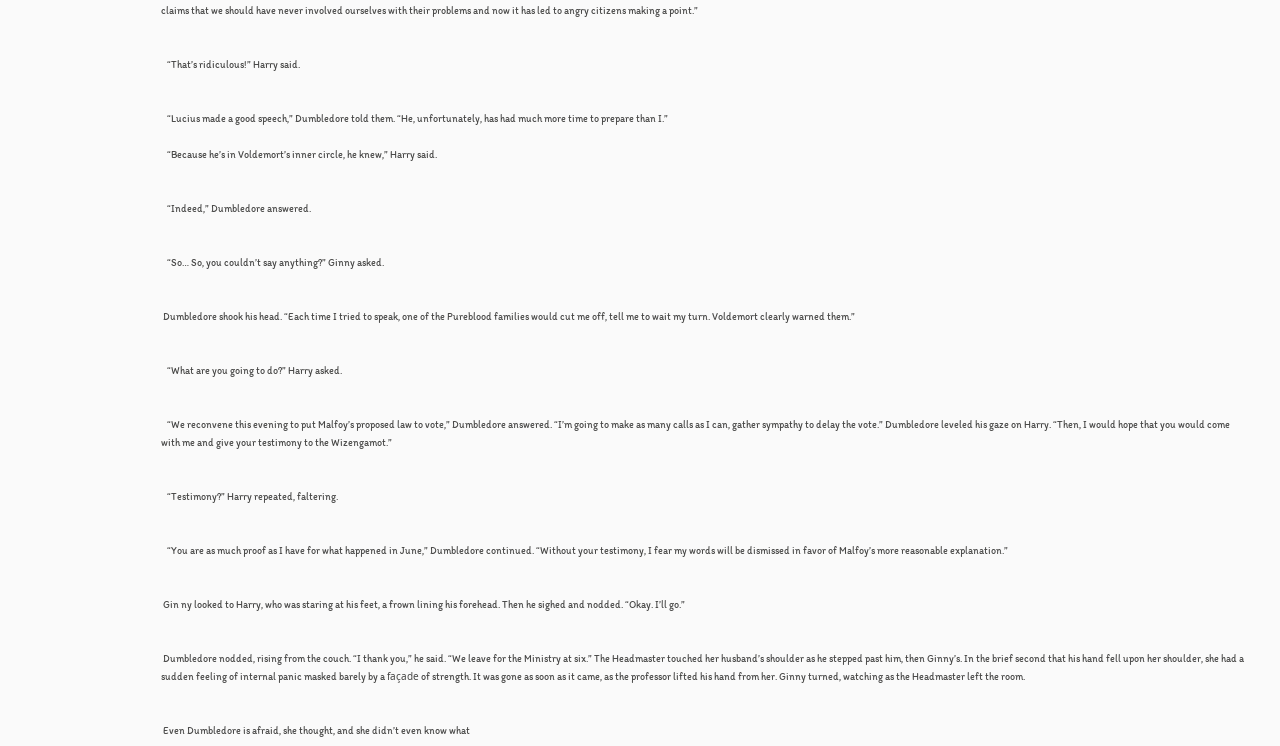claims that we should have never involved ourselves with their problems and now it has led to angry citizens making a point.”


   “That’s ridiculous!” Harry said.


   “Lucius made a good speech,” Dumbledore told them. “He, unfortunately, has had much more time to prepare than I.”

   “Because he’s in Voldemort’s inner circle, he knew,” Harry said.


   “Indeed,” Dumbledore answered.


   “So… So, you couldn’t say anything?” Ginny asked.


 Dumbledore shook his head. “Each time I tried to speak, one of the Pureblood families would cut me off, tell me to wait my turn. Voldemort clearly warned them.”


   “What are you going to do?” Harry asked.


   “We reconvene this evening to put Malfoy’s proposed law to vote,” Dumbledore answered. “I’m going to make as many calls as I can, gather sympathy to delay the vote.” Dumbledore leveled his gaze on Harry. “Then, I would hope that you would come with me and give your testimony to the Wizengamot.”


   “Testimony?” Harry repeated, faltering.


   “You are as much proof as I have for what happened in June,” Dumbledore continued. “Without your testimony, I fear my words will be dismissed in favor of Malfoy’s more reasonable explanation.”


 Gin ny looked to Harry, who was staring at his feet, a frown lining his forehead. Then he sighed and nodded. “Okay. I’ll go.”


 Dumbledore nodded, rising from the couch. “I thank you,” he said. “We leave for the Ministry at six.” The Headmaster touched her husband’s shoulder as he stepped past him, then Ginny’s. In the brief second that his hand fell upon her shoulder, she had a sudden feeling of internal panic masked barely by a façade of strength. It was gone as soon as it came, as the professor lifted his hand from her. Ginny turned, watching as the Headmaster left the room.


 Even Dumbledore is afraid, she thought, and she didn’t even know what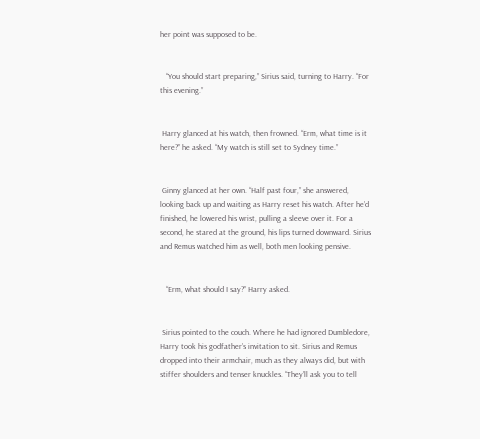her point was supposed to be.


   “You should start preparing,” Sirius said, turning to Harry. “For this evening.”


 Harry glanced at his watch, then frowned. “Erm, what time is it here?” he asked. “My watch is still set to Sydney time.”


 Ginny glanced at her own. “Half past four,” she answered, looking back up and waiting as Harry reset his watch. After he’d finished, he lowered his wrist, pulling a sleeve over it. For a second, he stared at the ground, his lips turned downward. Sirius and Remus watched him as well, both men looking pensive.


   “Erm, what should I say?” Harry asked.


 Sirius pointed to the couch. Where he had ignored Dumbledore, Harry took his godfather’s invitation to sit. Sirius and Remus dropped into their armchair, much as they always did, but with stiffer shoulders and tenser knuckles. “They’ll ask you to tell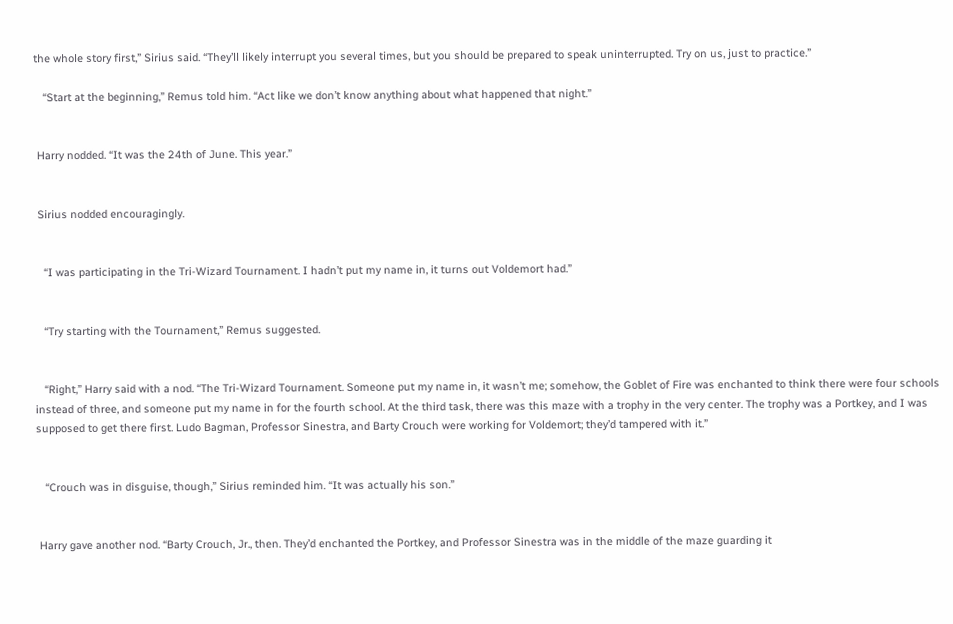the whole story first,” Sirius said. “They’ll likely interrupt you several times, but you should be prepared to speak uninterrupted. Try on us, just to practice.”

   “Start at the beginning,” Remus told him. “Act like we don’t know anything about what happened that night.”


 Harry nodded. “It was the 24th of June. This year.”


 Sirius nodded encouragingly.


   “I was participating in the Tri-Wizard Tournament. I hadn’t put my name in, it turns out Voldemort had.”


   “Try starting with the Tournament,” Remus suggested.


   “Right,” Harry said with a nod. “The Tri-Wizard Tournament. Someone put my name in, it wasn’t me; somehow, the Goblet of Fire was enchanted to think there were four schools instead of three, and someone put my name in for the fourth school. At the third task, there was this maze with a trophy in the very center. The trophy was a Portkey, and I was supposed to get there first. Ludo Bagman, Professor Sinestra, and Barty Crouch were working for Voldemort; they’d tampered with it.”


   “Crouch was in disguise, though,” Sirius reminded him. “It was actually his son.”


 Harry gave another nod. “Barty Crouch, Jr., then. They’d enchanted the Portkey, and Professor Sinestra was in the middle of the maze guarding it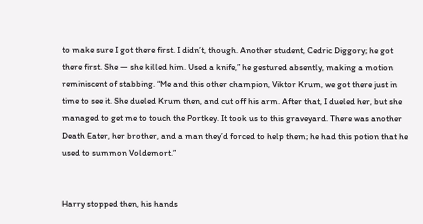to make sure I got there first. I didn’t, though. Another student, Cedric Diggory; he got there first. She — she killed him. Used a knife,” he gestured absently, making a motion reminiscent of stabbing. “Me and this other champion, Viktor Krum, we got there just in time to see it. She dueled Krum then, and cut off his arm. After that, I dueled her, but she managed to get me to touch the Portkey. It took us to this graveyard. There was another Death Eater, her brother, and a man they’d forced to help them; he had this potion that he used to summon Voldemort.”


Harry stopped then, his hands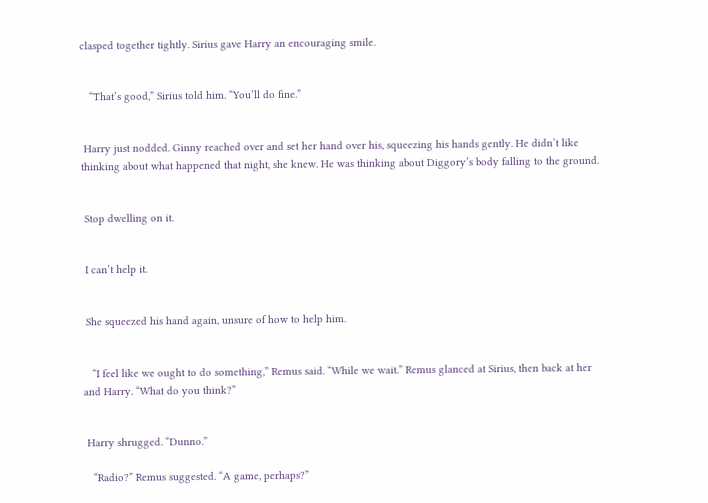clasped together tightly. Sirius gave Harry an encouraging smile.


   “That’s good,” Sirius told him. “You’ll do fine.”


 Harry just nodded. Ginny reached over and set her hand over his, squeezing his hands gently. He didn’t like thinking about what happened that night, she knew. He was thinking about Diggory’s body falling to the ground.


 Stop dwelling on it.


 I can’t help it.


 She squeezed his hand again, unsure of how to help him.


   “I feel like we ought to do something,” Remus said. “While we wait.” Remus glanced at Sirius, then back at her and Harry. “What do you think?”


 Harry shrugged. “Dunno.”

   “Radio?” Remus suggested. “A game, perhaps?”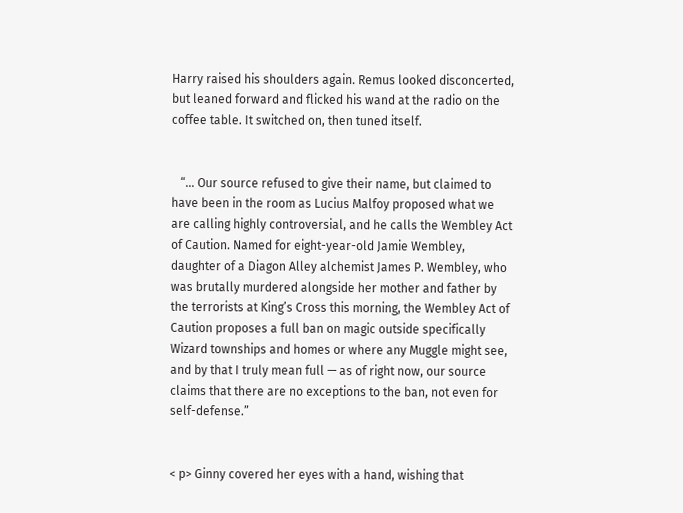Harry raised his shoulders again. Remus looked disconcerted, but leaned forward and flicked his wand at the radio on the coffee table. It switched on, then tuned itself.


   “… Our source refused to give their name, but claimed to have been in the room as Lucius Malfoy proposed what we are calling highly controversial, and he calls the Wembley Act of Caution. Named for eight-year-old Jamie Wembley, daughter of a Diagon Alley alchemist James P. Wembley, who was brutally murdered alongside her mother and father by the terrorists at King’s Cross this morning, the Wembley Act of Caution proposes a full ban on magic outside specifically Wizard townships and homes or where any Muggle might see, and by that I truly mean full — as of right now, our source claims that there are no exceptions to the ban, not even for self-defense.”


< p> Ginny covered her eyes with a hand, wishing that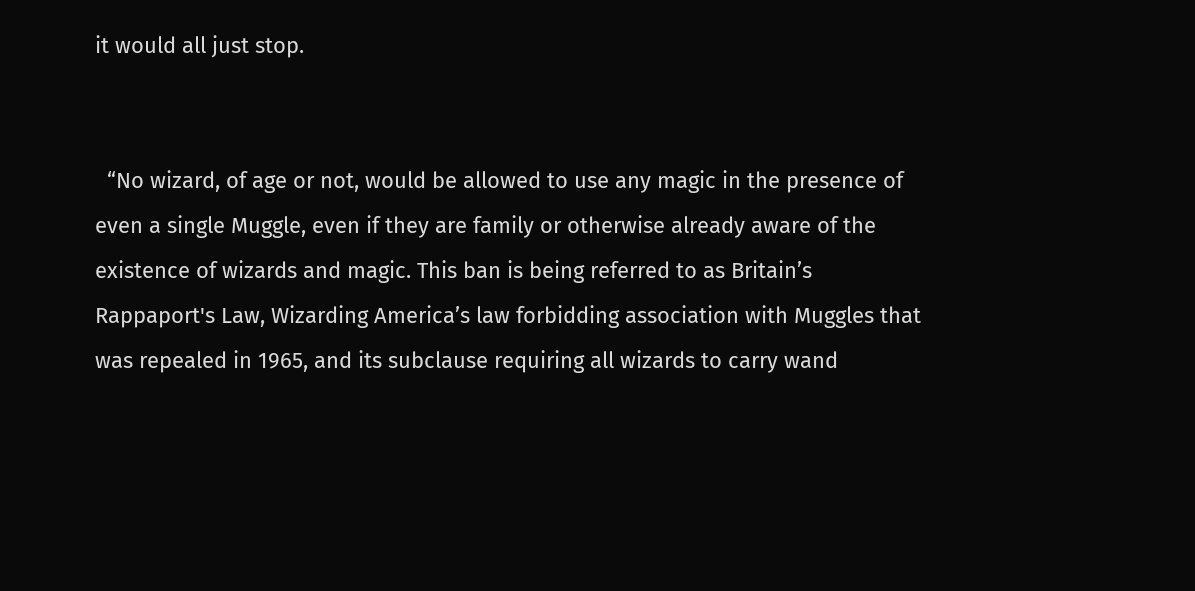it would all just stop.


  “No wizard, of age or not, would be allowed to use any magic in the presence of even a single Muggle, even if they are family or otherwise already aware of the existence of wizards and magic. This ban is being referred to as Britain’s Rappaport's Law, Wizarding America’s law forbidding association with Muggles that was repealed in 1965, and its subclause requiring all wizards to carry wand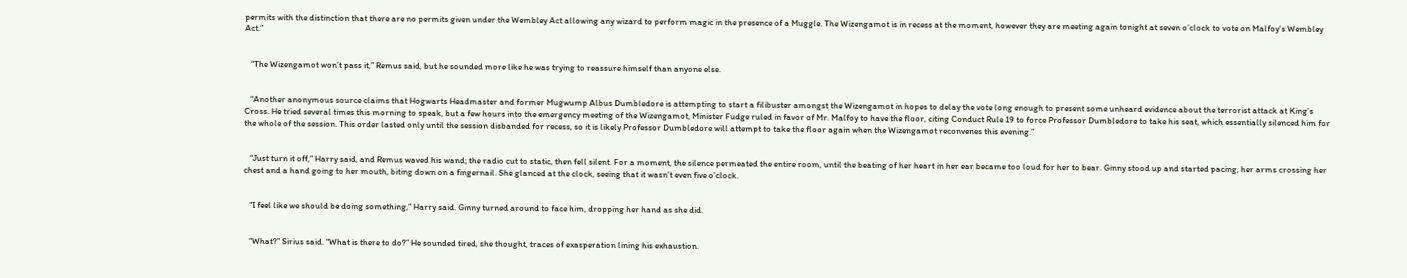permits with the distinction that there are no permits given under the Wembley Act allowing any wizard to perform magic in the presence of a Muggle. The Wizengamot is in recess at the moment, however they are meeting again tonight at seven o’clock to vote on Malfoy’s Wembley Act.”


   “The Wizengamot won’t pass it,” Remus said, but he sounded more like he was trying to reassure himself than anyone else.


   “Another anonymous source claims that Hogwarts Headmaster and former Mugwump Albus Dumbledore is attempting to start a filibuster amongst the Wizengamot in hopes to delay the vote long enough to present some unheard evidence about the terrorist attack at King’s Cross. He tried several times this morning to speak, but a few hours into the emergency meeting of the Wizengamot, Minister Fudge ruled in favor of Mr. Malfoy to have the floor, citing Conduct Rule 19 to force Professor Dumbledore to take his seat, which essentially silenced him for the whole of the session. This order lasted only until the session disbanded for recess, so it is likely Professor Dumbledore will attempt to take the floor again when the Wizengamot reconvenes this evening.”


   “Just turn it off,” Harry said, and Remus waved his wand; the radio cut to static, then fell silent. For a moment, the silence permeated the entire room, until the beating of her heart in her ear became too loud for her to bear. Ginny stood up and started pacing, her arms crossing her chest and a hand going to her mouth, biting down on a fingernail. She glanced at the clock, seeing that it wasn’t even five o’clock.


   “I feel like we should be doing something,” Harry said. Ginny turned around to face him, dropping her hand as she did.


   “What?” Sirius said. “What is there to do?” He sounded tired, she thought, traces of exasperation lining his exhaustion.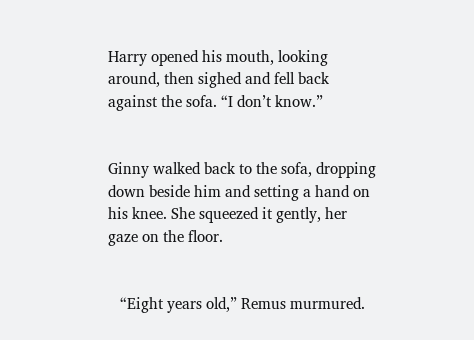Harry opened his mouth, looking around, then sighed and fell back against the sofa. “I don’t know.”


Ginny walked back to the sofa, dropping down beside him and setting a hand on his knee. She squeezed it gently, her gaze on the floor.


   “Eight years old,” Remus murmured.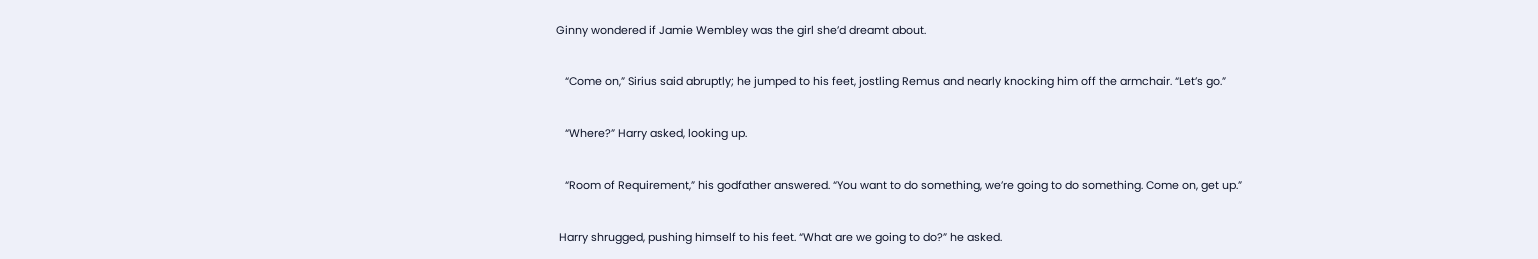Ginny wondered if Jamie Wembley was the girl she’d dreamt about.


   “Come on,” Sirius said abruptly; he jumped to his feet, jostling Remus and nearly knocking him off the armchair. “Let’s go.”


   “Where?” Harry asked, looking up.


   “Room of Requirement,” his godfather answered. “You want to do something, we’re going to do something. Come on, get up.”


 Harry shrugged, pushing himself to his feet. “What are we going to do?” he asked.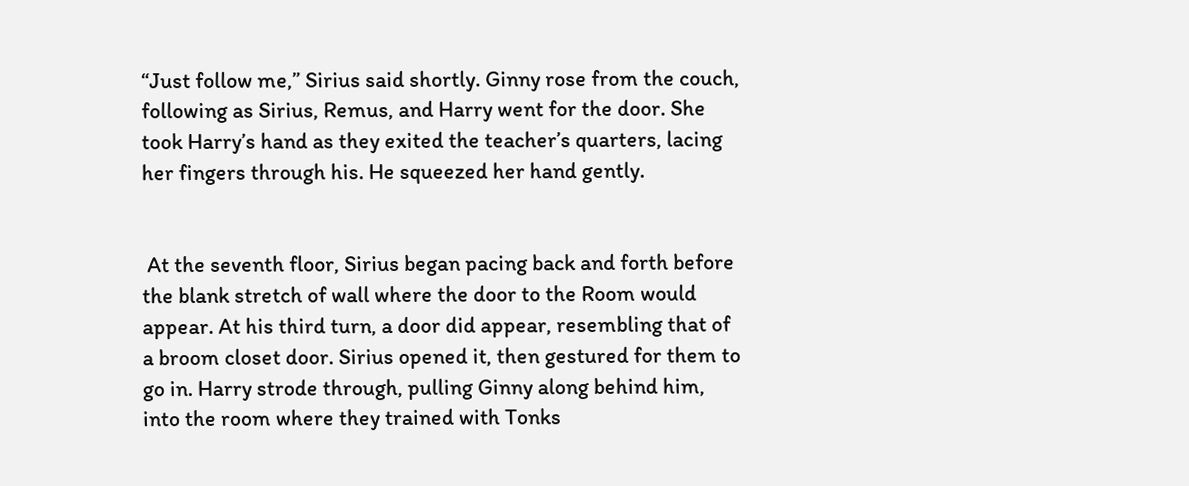“Just follow me,” Sirius said shortly. Ginny rose from the couch, following as Sirius, Remus, and Harry went for the door. She took Harry’s hand as they exited the teacher’s quarters, lacing her fingers through his. He squeezed her hand gently.


 At the seventh floor, Sirius began pacing back and forth before the blank stretch of wall where the door to the Room would appear. At his third turn, a door did appear, resembling that of a broom closet door. Sirius opened it, then gestured for them to go in. Harry strode through, pulling Ginny along behind him, into the room where they trained with Tonks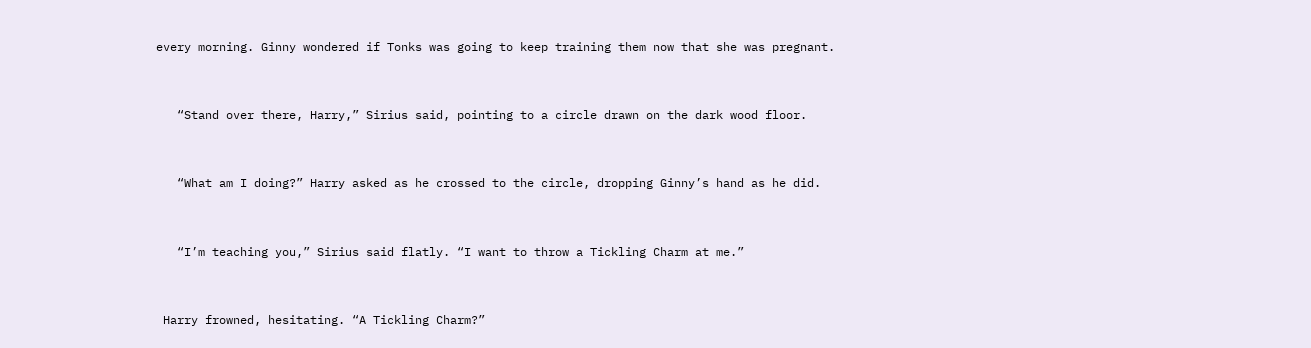every morning. Ginny wondered if Tonks was going to keep training them now that she was pregnant.


   “Stand over there, Harry,” Sirius said, pointing to a circle drawn on the dark wood floor.


   “What am I doing?” Harry asked as he crossed to the circle, dropping Ginny’s hand as he did.


   “I’m teaching you,” Sirius said flatly. “I want to throw a Tickling Charm at me.”


 Harry frowned, hesitating. “A Tickling Charm?”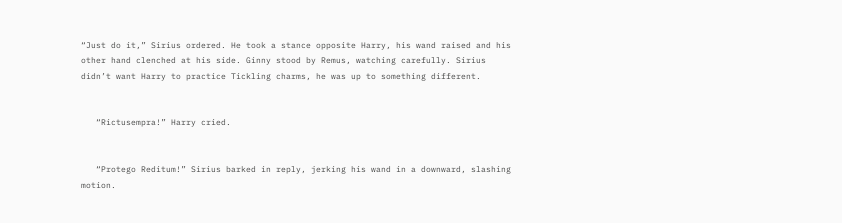“Just do it,” Sirius ordered. He took a stance opposite Harry, his wand raised and his other hand clenched at his side. Ginny stood by Remus, watching carefully. Sirius didn’t want Harry to practice Tickling charms, he was up to something different.


   “Rictusempra!” Harry cried.


   “Protego Reditum!” Sirius barked in reply, jerking his wand in a downward, slashing motion.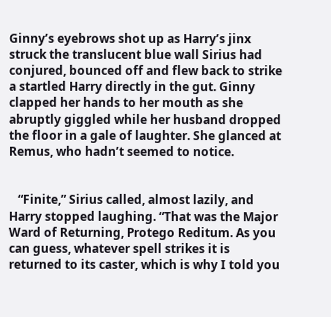Ginny’s eyebrows shot up as Harry’s jinx struck the translucent blue wall Sirius had conjured, bounced off and flew back to strike a startled Harry directly in the gut. Ginny clapped her hands to her mouth as she abruptly giggled while her husband dropped the floor in a gale of laughter. She glanced at Remus, who hadn’t seemed to notice.


   “Finite,” Sirius called, almost lazily, and Harry stopped laughing. “That was the Major Ward of Returning, Protego Reditum. As you can guess, whatever spell strikes it is returned to its caster, which is why I told you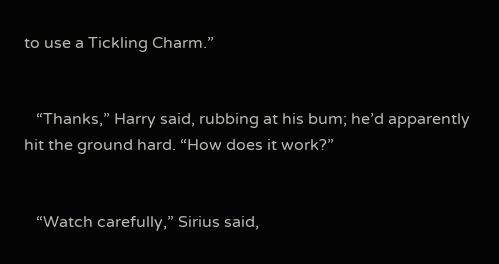to use a Tickling Charm.”


   “Thanks,” Harry said, rubbing at his bum; he’d apparently hit the ground hard. “How does it work?”


   “Watch carefully,” Sirius said,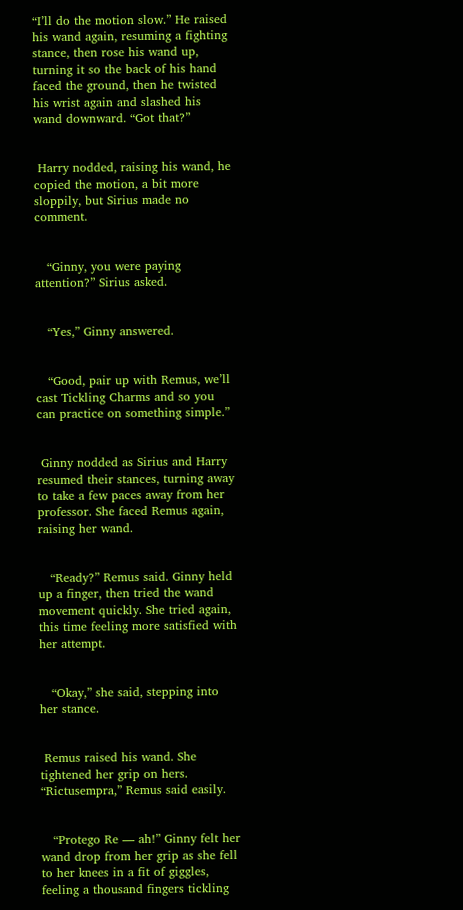“I’ll do the motion slow.” He raised his wand again, resuming a fighting stance, then rose his wand up, turning it so the back of his hand faced the ground, then he twisted his wrist again and slashed his wand downward. “Got that?”


 Harry nodded, raising his wand, he copied the motion, a bit more sloppily, but Sirius made no comment.


   “Ginny, you were paying attention?” Sirius asked.


   “Yes,” Ginny answered.


   “Good, pair up with Remus, we’ll cast Tickling Charms and so you can practice on something simple.”


 Ginny nodded as Sirius and Harry resumed their stances, turning away to take a few paces away from her professor. She faced Remus again, raising her wand.


   “Ready?” Remus said. Ginny held up a finger, then tried the wand movement quickly. She tried again, this time feeling more satisfied with her attempt.


   “Okay,” she said, stepping into her stance.


 Remus raised his wand. She tightened her grip on hers. “Rictusempra,” Remus said easily.


   “Protego Re — ah!” Ginny felt her wand drop from her grip as she fell to her knees in a fit of giggles, feeling a thousand fingers tickling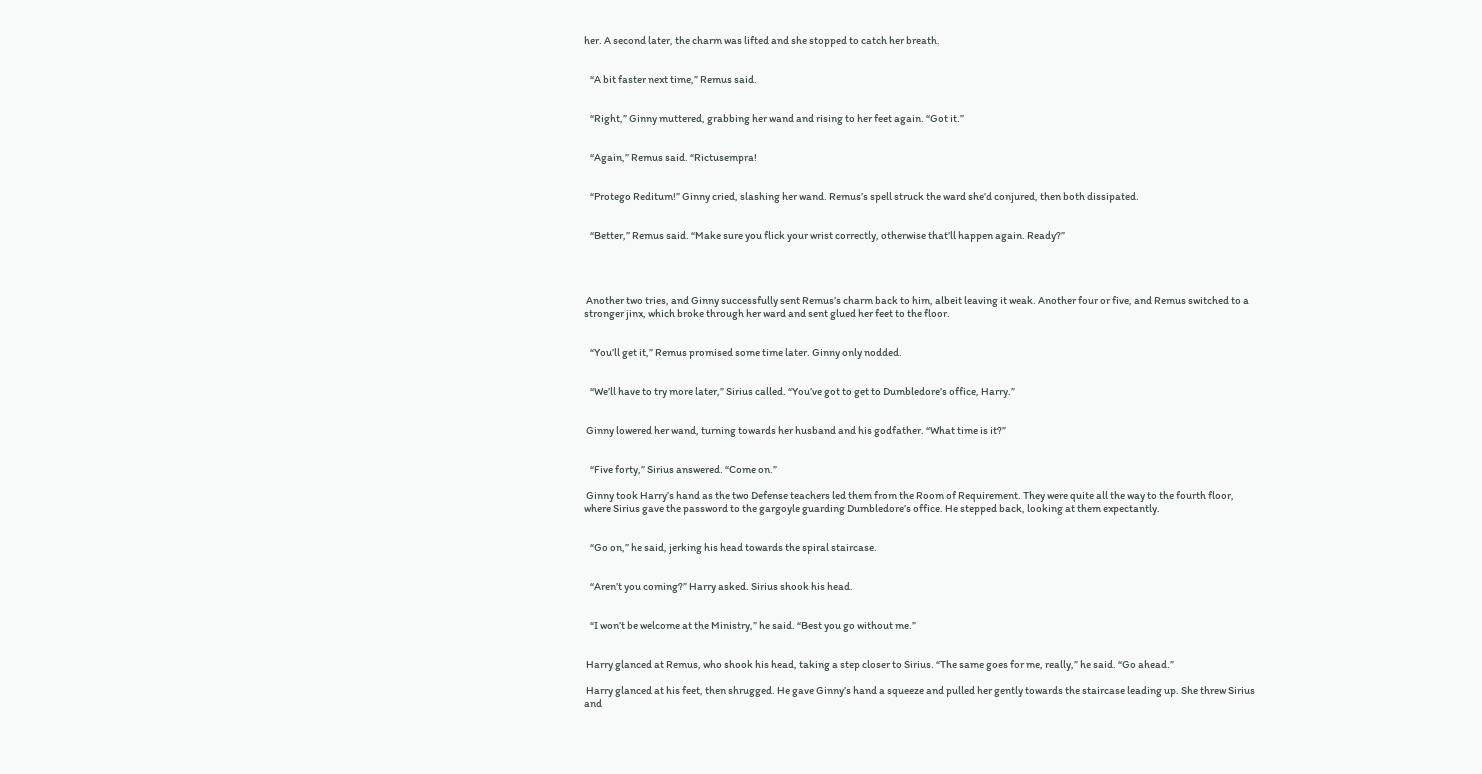her. A second later, the charm was lifted and she stopped to catch her breath.


   “A bit faster next time,” Remus said.


   “Right,” Ginny muttered, grabbing her wand and rising to her feet again. “Got it.”


   “Again,” Remus said. “Rictusempra!


   “Protego Reditum!” Ginny cried, slashing her wand. Remus’s spell struck the ward she’d conjured, then both dissipated.


   “Better,” Remus said. “Make sure you flick your wrist correctly, otherwise that’ll happen again. Ready?”




 Another two tries, and Ginny successfully sent Remus’s charm back to him, albeit leaving it weak. Another four or five, and Remus switched to a stronger jinx, which broke through her ward and sent glued her feet to the floor.


   “You’ll get it,” Remus promised some time later. Ginny only nodded.


   “We’ll have to try more later,” Sirius called. “You’ve got to get to Dumbledore’s office, Harry.”


 Ginny lowered her wand, turning towards her husband and his godfather. “What time is it?”


   “Five forty,” Sirius answered. “Come on.”

 Ginny took Harry’s hand as the two Defense teachers led them from the Room of Requirement. They were quite all the way to the fourth floor, where Sirius gave the password to the gargoyle guarding Dumbledore’s office. He stepped back, looking at them expectantly.


   “Go on,” he said, jerking his head towards the spiral staircase.


   “Aren’t you coming?” Harry asked. Sirius shook his head.


   “I won’t be welcome at the Ministry,” he said. “Best you go without me.”


 Harry glanced at Remus, who shook his head, taking a step closer to Sirius. “The same goes for me, really,” he said. “Go ahead.”

 Harry glanced at his feet, then shrugged. He gave Ginny’s hand a squeeze and pulled her gently towards the staircase leading up. She threw Sirius and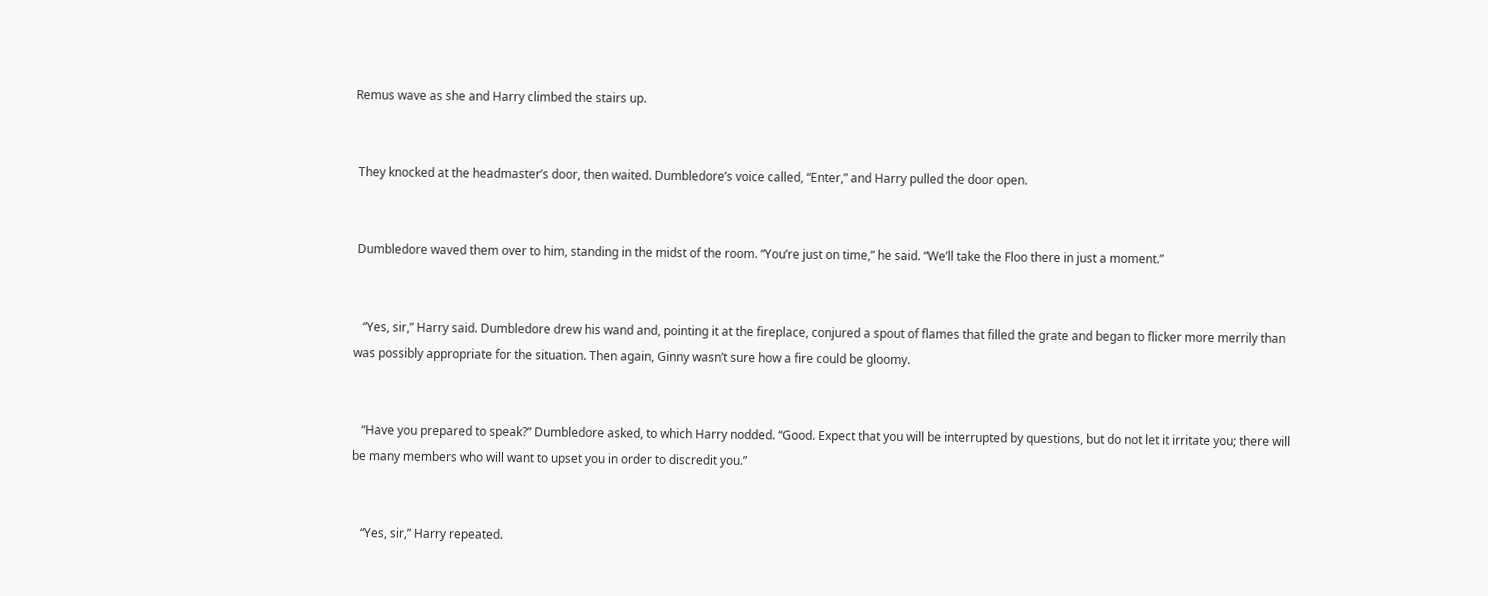Remus wave as she and Harry climbed the stairs up.


 They knocked at the headmaster’s door, then waited. Dumbledore’s voice called, “Enter,” and Harry pulled the door open.


 Dumbledore waved them over to him, standing in the midst of the room. “You’re just on time,” he said. “We’ll take the Floo there in just a moment.”


   “Yes, sir,” Harry said. Dumbledore drew his wand and, pointing it at the fireplace, conjured a spout of flames that filled the grate and began to flicker more merrily than was possibly appropriate for the situation. Then again, Ginny wasn’t sure how a fire could be gloomy.


   “Have you prepared to speak?” Dumbledore asked, to which Harry nodded. “Good. Expect that you will be interrupted by questions, but do not let it irritate you; there will be many members who will want to upset you in order to discredit you.”


   “Yes, sir,” Harry repeated.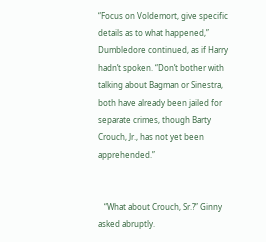“Focus on Voldemort, give specific details as to what happened,” Dumbledore continued, as if Harry hadn’t spoken. “Don’t bother with talking about Bagman or Sinestra, both have already been jailed for separate crimes, though Barty Crouch, Jr., has not yet been apprehended.”


   “What about Crouch, Sr.?” Ginny asked abruptly.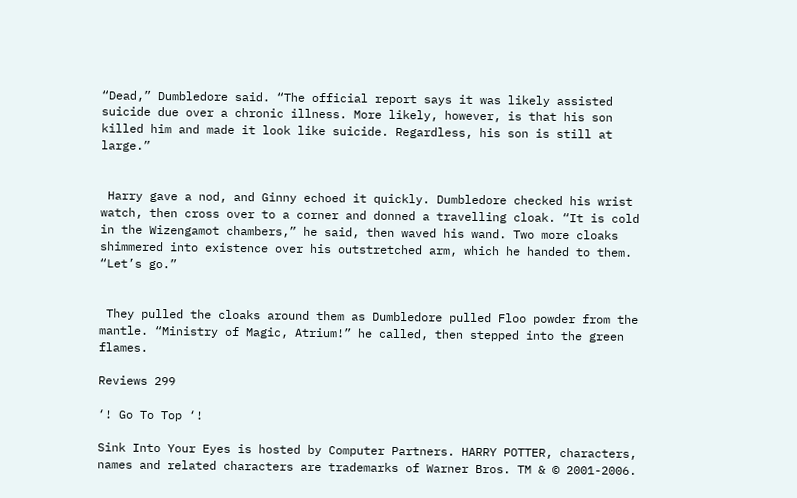“Dead,” Dumbledore said. “The official report says it was likely assisted suicide due over a chronic illness. More likely, however, is that his son killed him and made it look like suicide. Regardless, his son is still at large.”


 Harry gave a nod, and Ginny echoed it quickly. Dumbledore checked his wrist watch, then cross over to a corner and donned a travelling cloak. “It is cold in the Wizengamot chambers,” he said, then waved his wand. Two more cloaks shimmered into existence over his outstretched arm, which he handed to them. “Let’s go.”


 They pulled the cloaks around them as Dumbledore pulled Floo powder from the mantle. “Ministry of Magic, Atrium!” he called, then stepped into the green flames.

Reviews 299

‘! Go To Top ‘!

Sink Into Your Eyes is hosted by Computer Partners. HARRY POTTER, characters, names and related characters are trademarks of Warner Bros. TM & © 2001-2006.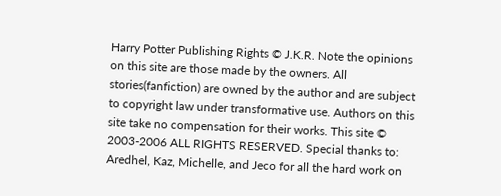Harry Potter Publishing Rights © J.K.R. Note the opinions on this site are those made by the owners. All stories(fanfiction) are owned by the author and are subject to copyright law under transformative use. Authors on this site take no compensation for their works. This site © 2003-2006 ALL RIGHTS RESERVED. Special thanks to: Aredhel, Kaz, Michelle, and Jeco for all the hard work on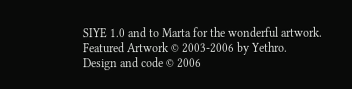SIYE 1.0 and to Marta for the wonderful artwork.
Featured Artwork © 2003-2006 by Yethro.
Design and code © 2006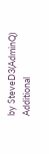by SteveD3(AdminQ)
Additional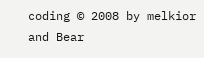coding © 2008 by melkior and Bear